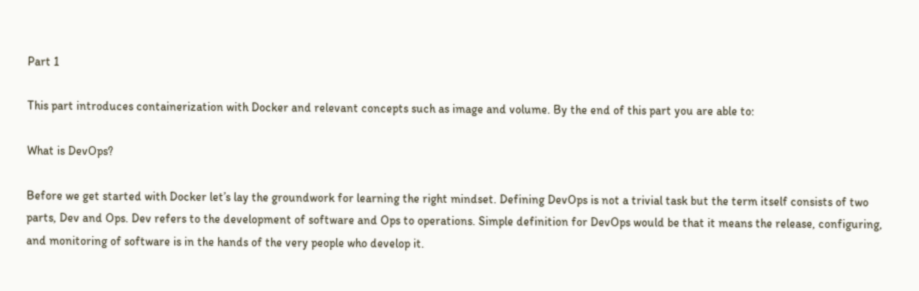Part 1

This part introduces containerization with Docker and relevant concepts such as image and volume. By the end of this part you are able to:

What is DevOps?

Before we get started with Docker let’s lay the groundwork for learning the right mindset. Defining DevOps is not a trivial task but the term itself consists of two parts, Dev and Ops. Dev refers to the development of software and Ops to operations. Simple definition for DevOps would be that it means the release, configuring, and monitoring of software is in the hands of the very people who develop it.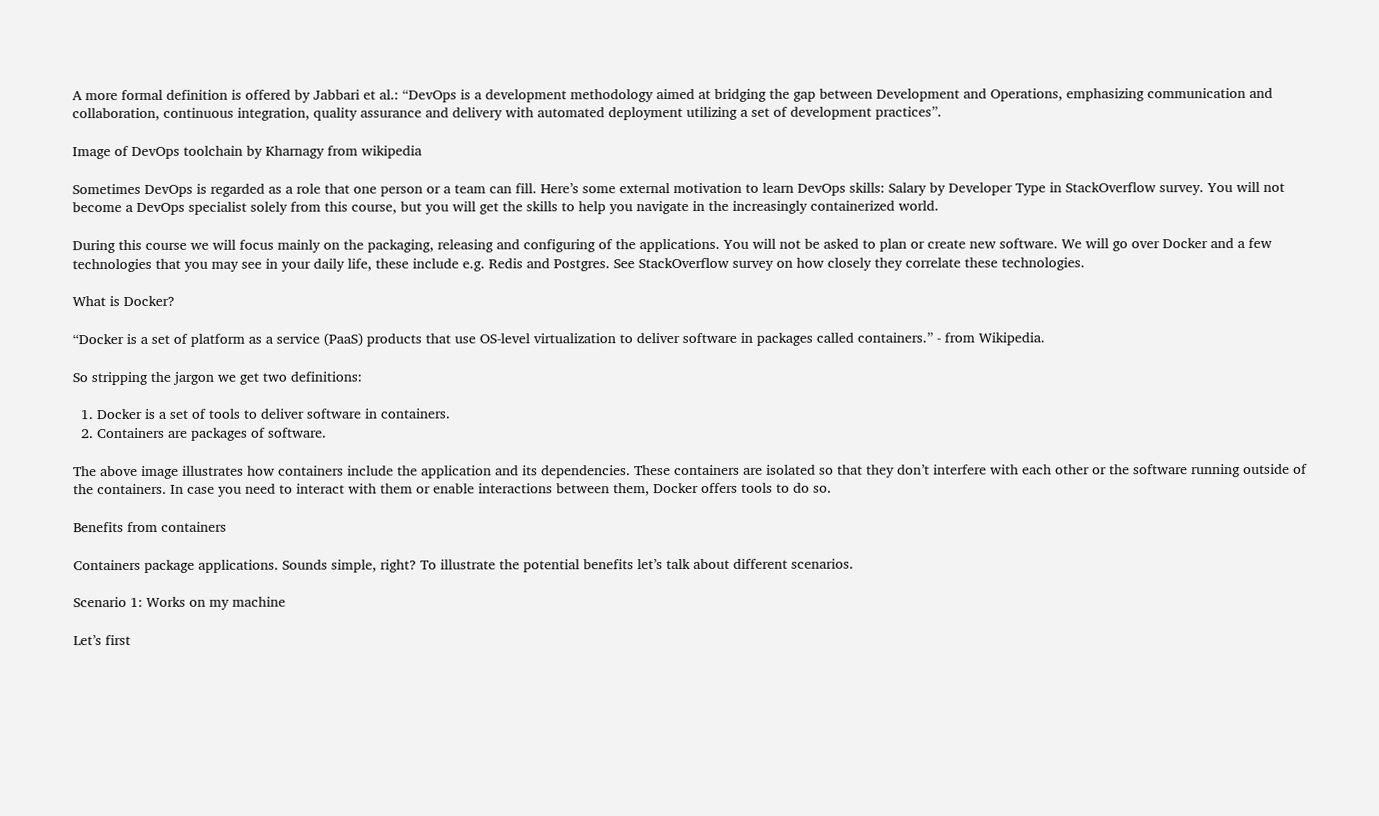A more formal definition is offered by Jabbari et al.: “DevOps is a development methodology aimed at bridging the gap between Development and Operations, emphasizing communication and collaboration, continuous integration, quality assurance and delivery with automated deployment utilizing a set of development practices”.

Image of DevOps toolchain by Kharnagy from wikipedia

Sometimes DevOps is regarded as a role that one person or a team can fill. Here’s some external motivation to learn DevOps skills: Salary by Developer Type in StackOverflow survey. You will not become a DevOps specialist solely from this course, but you will get the skills to help you navigate in the increasingly containerized world.

During this course we will focus mainly on the packaging, releasing and configuring of the applications. You will not be asked to plan or create new software. We will go over Docker and a few technologies that you may see in your daily life, these include e.g. Redis and Postgres. See StackOverflow survey on how closely they correlate these technologies.

What is Docker?

“Docker is a set of platform as a service (PaaS) products that use OS-level virtualization to deliver software in packages called containers.” - from Wikipedia.

So stripping the jargon we get two definitions:

  1. Docker is a set of tools to deliver software in containers.
  2. Containers are packages of software.

The above image illustrates how containers include the application and its dependencies. These containers are isolated so that they don’t interfere with each other or the software running outside of the containers. In case you need to interact with them or enable interactions between them, Docker offers tools to do so.

Benefits from containers

Containers package applications. Sounds simple, right? To illustrate the potential benefits let’s talk about different scenarios.

Scenario 1: Works on my machine

Let’s first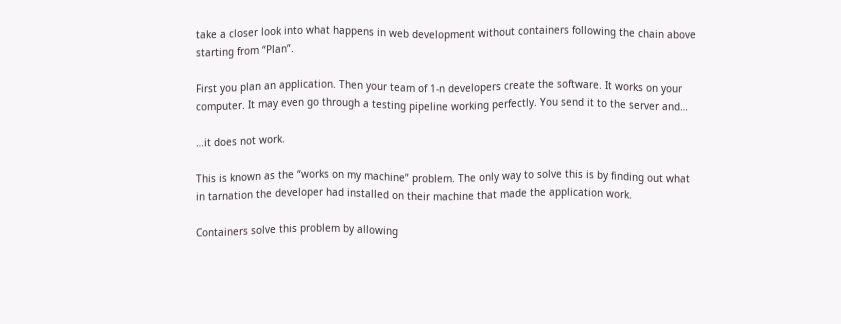take a closer look into what happens in web development without containers following the chain above starting from “Plan”.

First you plan an application. Then your team of 1-n developers create the software. It works on your computer. It may even go through a testing pipeline working perfectly. You send it to the server and…

…it does not work.

This is known as the “works on my machine” problem. The only way to solve this is by finding out what in tarnation the developer had installed on their machine that made the application work.

Containers solve this problem by allowing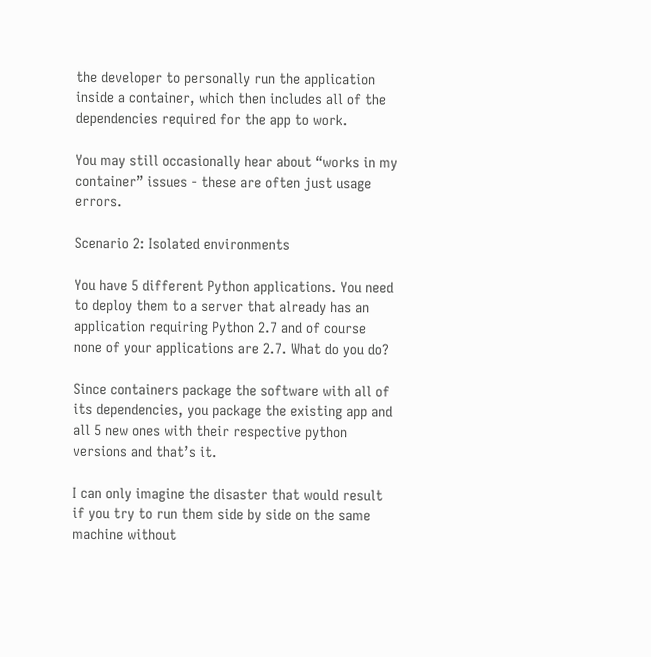the developer to personally run the application inside a container, which then includes all of the dependencies required for the app to work.

You may still occasionally hear about “works in my container” issues - these are often just usage errors.

Scenario 2: Isolated environments

You have 5 different Python applications. You need to deploy them to a server that already has an application requiring Python 2.7 and of course none of your applications are 2.7. What do you do?

Since containers package the software with all of its dependencies, you package the existing app and all 5 new ones with their respective python versions and that’s it.

I can only imagine the disaster that would result if you try to run them side by side on the same machine without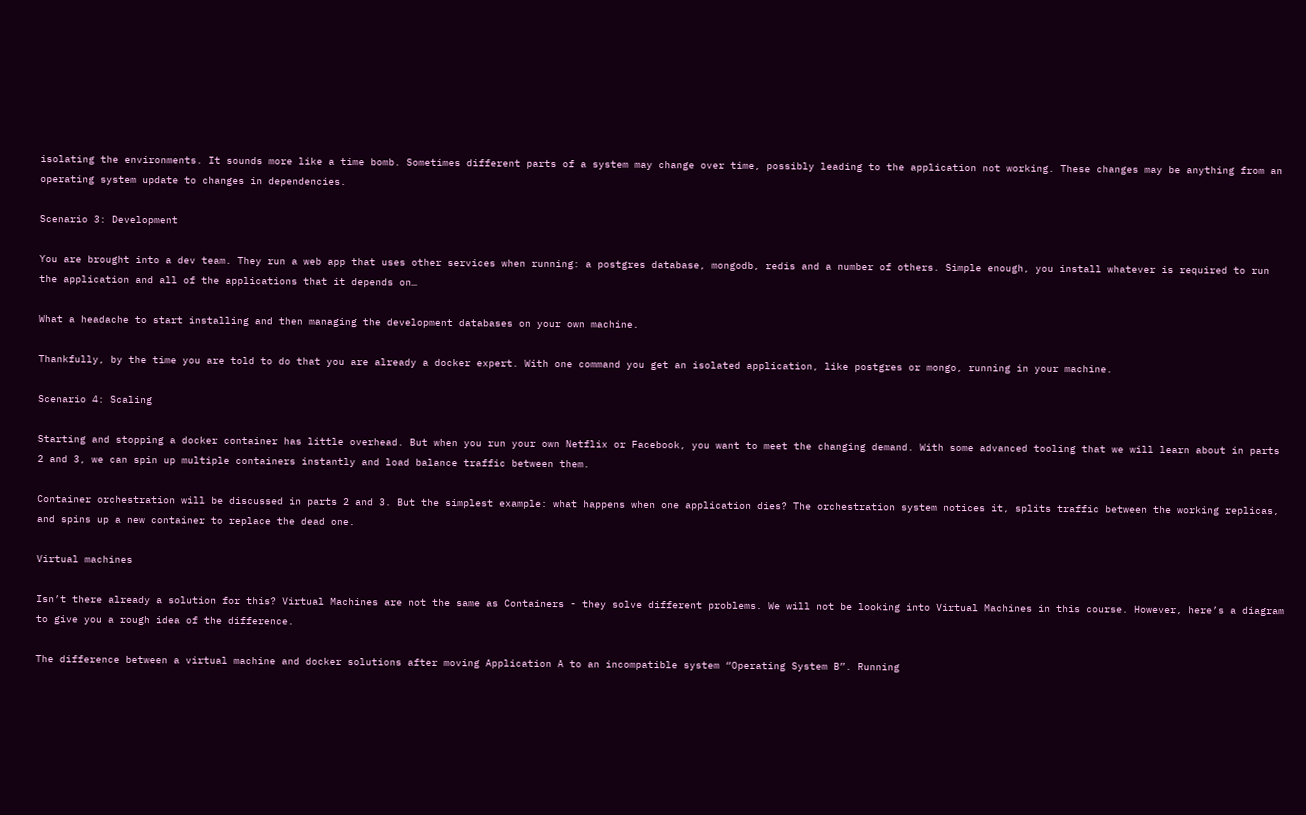isolating the environments. It sounds more like a time bomb. Sometimes different parts of a system may change over time, possibly leading to the application not working. These changes may be anything from an operating system update to changes in dependencies.

Scenario 3: Development

You are brought into a dev team. They run a web app that uses other services when running: a postgres database, mongodb, redis and a number of others. Simple enough, you install whatever is required to run the application and all of the applications that it depends on…

What a headache to start installing and then managing the development databases on your own machine.

Thankfully, by the time you are told to do that you are already a docker expert. With one command you get an isolated application, like postgres or mongo, running in your machine.

Scenario 4: Scaling

Starting and stopping a docker container has little overhead. But when you run your own Netflix or Facebook, you want to meet the changing demand. With some advanced tooling that we will learn about in parts 2 and 3, we can spin up multiple containers instantly and load balance traffic between them.

Container orchestration will be discussed in parts 2 and 3. But the simplest example: what happens when one application dies? The orchestration system notices it, splits traffic between the working replicas, and spins up a new container to replace the dead one.

Virtual machines

Isn’t there already a solution for this? Virtual Machines are not the same as Containers - they solve different problems. We will not be looking into Virtual Machines in this course. However, here’s a diagram to give you a rough idea of the difference.

The difference between a virtual machine and docker solutions after moving Application A to an incompatible system “Operating System B”. Running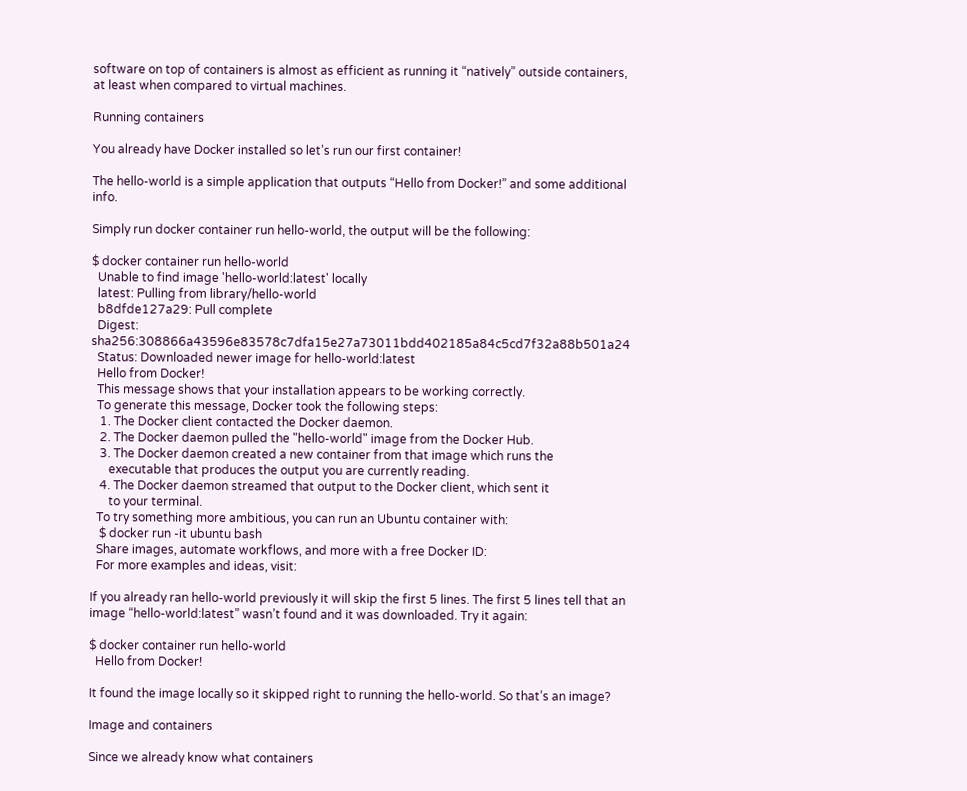software on top of containers is almost as efficient as running it “natively” outside containers, at least when compared to virtual machines.

Running containers

You already have Docker installed so let’s run our first container!

The hello-world is a simple application that outputs “Hello from Docker!” and some additional info.

Simply run docker container run hello-world, the output will be the following:

$ docker container run hello-world
  Unable to find image 'hello-world:latest' locally
  latest: Pulling from library/hello-world
  b8dfde127a29: Pull complete
  Digest: sha256:308866a43596e83578c7dfa15e27a73011bdd402185a84c5cd7f32a88b501a24
  Status: Downloaded newer image for hello-world:latest
  Hello from Docker!
  This message shows that your installation appears to be working correctly.
  To generate this message, Docker took the following steps:
   1. The Docker client contacted the Docker daemon.
   2. The Docker daemon pulled the "hello-world" image from the Docker Hub.
   3. The Docker daemon created a new container from that image which runs the
      executable that produces the output you are currently reading.
   4. The Docker daemon streamed that output to the Docker client, which sent it
      to your terminal.
  To try something more ambitious, you can run an Ubuntu container with:
   $ docker run -it ubuntu bash
  Share images, automate workflows, and more with a free Docker ID:
  For more examples and ideas, visit:

If you already ran hello-world previously it will skip the first 5 lines. The first 5 lines tell that an image “hello-world:latest” wasn’t found and it was downloaded. Try it again:

$ docker container run hello-world
  Hello from Docker!

It found the image locally so it skipped right to running the hello-world. So that’s an image?

Image and containers

Since we already know what containers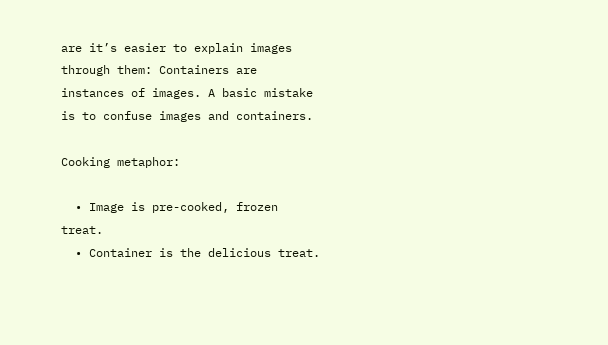are it’s easier to explain images through them: Containers are instances of images. A basic mistake is to confuse images and containers.

Cooking metaphor:

  • Image is pre-cooked, frozen treat.
  • Container is the delicious treat.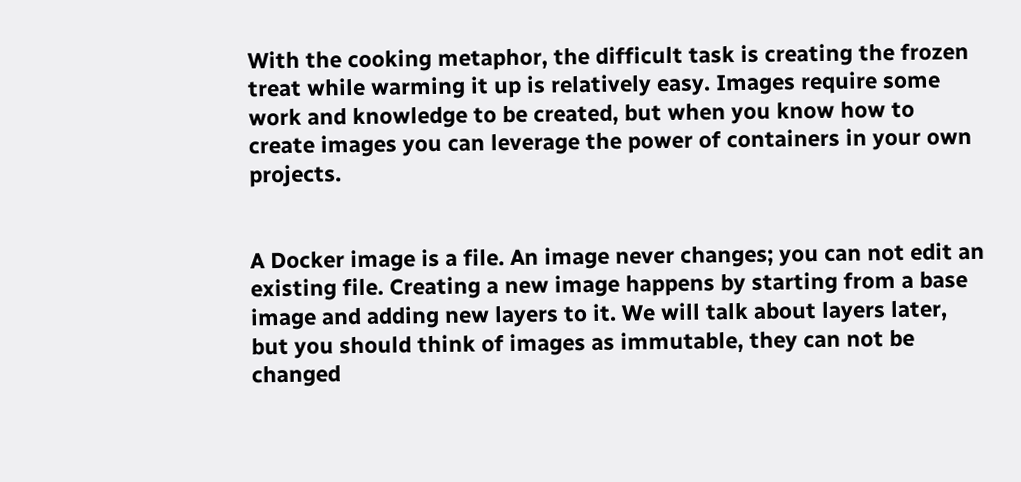With the cooking metaphor, the difficult task is creating the frozen treat while warming it up is relatively easy. Images require some work and knowledge to be created, but when you know how to create images you can leverage the power of containers in your own projects.


A Docker image is a file. An image never changes; you can not edit an existing file. Creating a new image happens by starting from a base image and adding new layers to it. We will talk about layers later, but you should think of images as immutable, they can not be changed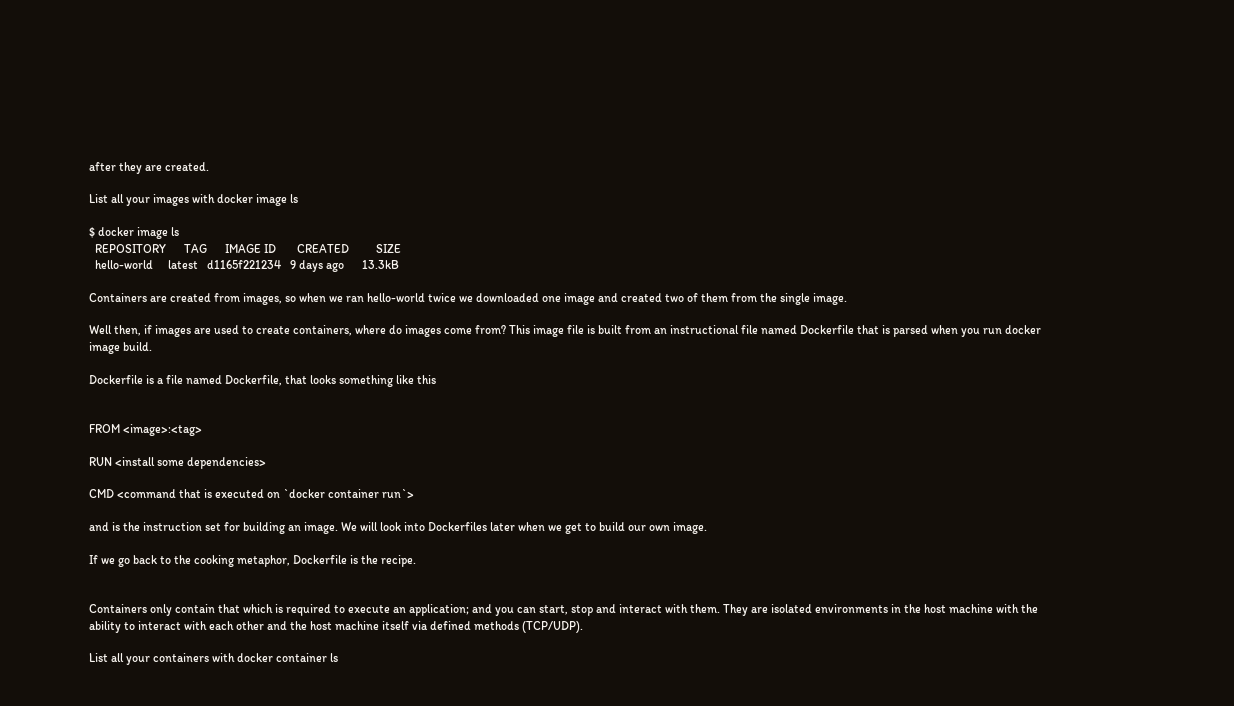after they are created.

List all your images with docker image ls

$ docker image ls
  REPOSITORY      TAG      IMAGE ID       CREATED         SIZE
  hello-world     latest   d1165f221234   9 days ago      13.3kB

Containers are created from images, so when we ran hello-world twice we downloaded one image and created two of them from the single image.

Well then, if images are used to create containers, where do images come from? This image file is built from an instructional file named Dockerfile that is parsed when you run docker image build.

Dockerfile is a file named Dockerfile, that looks something like this


FROM <image>:<tag>

RUN <install some dependencies>

CMD <command that is executed on `docker container run`>

and is the instruction set for building an image. We will look into Dockerfiles later when we get to build our own image.

If we go back to the cooking metaphor, Dockerfile is the recipe.


Containers only contain that which is required to execute an application; and you can start, stop and interact with them. They are isolated environments in the host machine with the ability to interact with each other and the host machine itself via defined methods (TCP/UDP).

List all your containers with docker container ls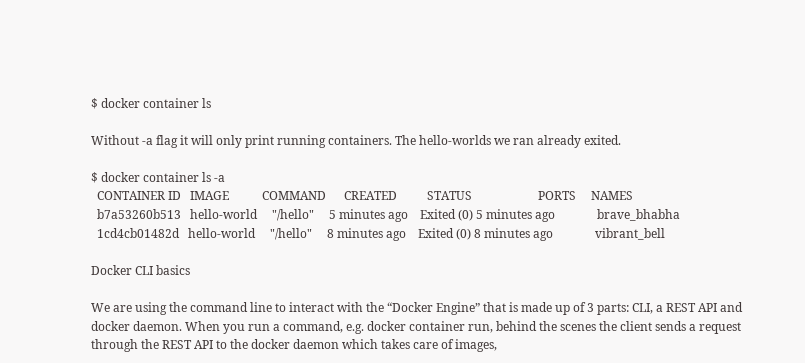$ docker container ls

Without -a flag it will only print running containers. The hello-worlds we ran already exited.

$ docker container ls -a
  CONTAINER ID   IMAGE           COMMAND      CREATED          STATUS                      PORTS     NAMES
  b7a53260b513   hello-world     "/hello"     5 minutes ago    Exited (0) 5 minutes ago              brave_bhabha
  1cd4cb01482d   hello-world     "/hello"     8 minutes ago    Exited (0) 8 minutes ago              vibrant_bell

Docker CLI basics

We are using the command line to interact with the “Docker Engine” that is made up of 3 parts: CLI, a REST API and docker daemon. When you run a command, e.g. docker container run, behind the scenes the client sends a request through the REST API to the docker daemon which takes care of images,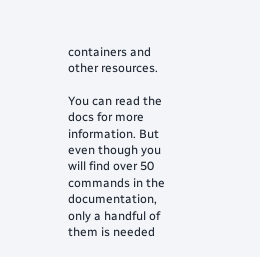containers and other resources.

You can read the docs for more information. But even though you will find over 50 commands in the documentation, only a handful of them is needed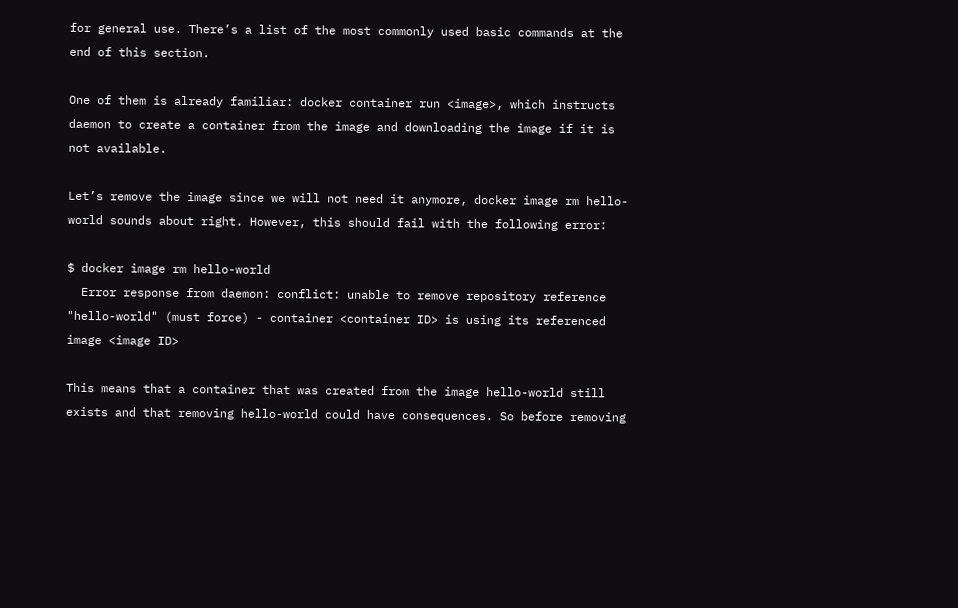for general use. There’s a list of the most commonly used basic commands at the end of this section.

One of them is already familiar: docker container run <image>, which instructs daemon to create a container from the image and downloading the image if it is not available.

Let’s remove the image since we will not need it anymore, docker image rm hello-world sounds about right. However, this should fail with the following error:

$ docker image rm hello-world
  Error response from daemon: conflict: unable to remove repository reference "hello-world" (must force) - container <container ID> is using its referenced image <image ID>

This means that a container that was created from the image hello-world still exists and that removing hello-world could have consequences. So before removing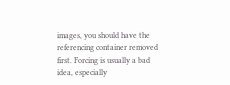images, you should have the referencing container removed first. Forcing is usually a bad idea, especially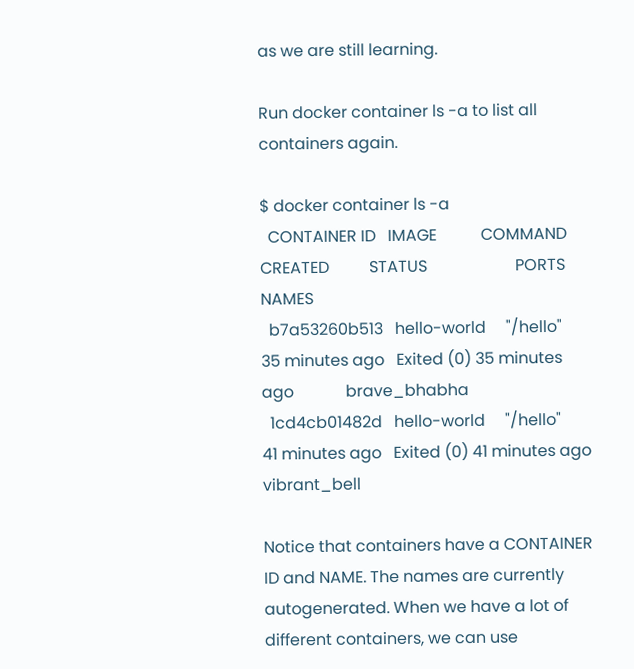as we are still learning.

Run docker container ls -a to list all containers again.

$ docker container ls -a
  CONTAINER ID   IMAGE           COMMAND        CREATED          STATUS                      PORTS     NAMES
  b7a53260b513   hello-world     "/hello"       35 minutes ago   Exited (0) 35 minutes ago             brave_bhabha
  1cd4cb01482d   hello-world     "/hello"       41 minutes ago   Exited (0) 41 minutes ago             vibrant_bell

Notice that containers have a CONTAINER ID and NAME. The names are currently autogenerated. When we have a lot of different containers, we can use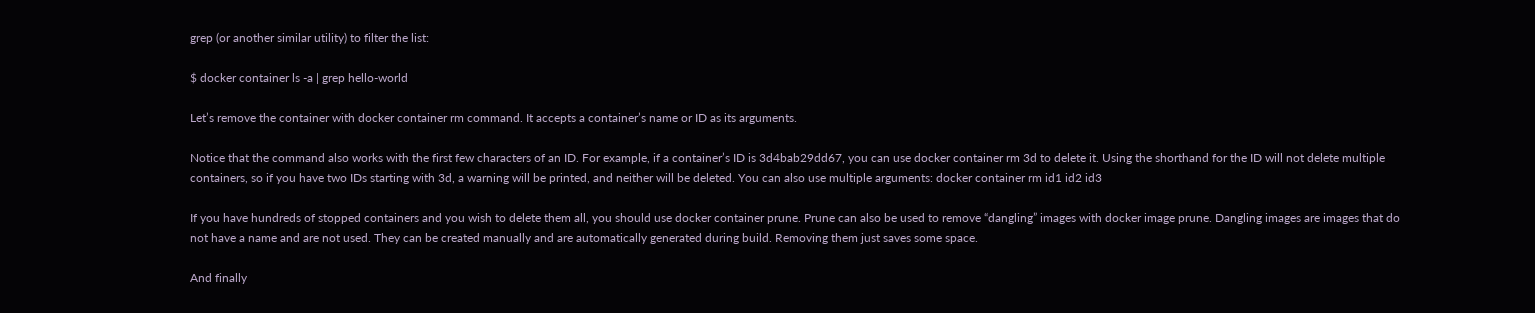grep (or another similar utility) to filter the list:

$ docker container ls -a | grep hello-world

Let’s remove the container with docker container rm command. It accepts a container’s name or ID as its arguments.

Notice that the command also works with the first few characters of an ID. For example, if a container’s ID is 3d4bab29dd67, you can use docker container rm 3d to delete it. Using the shorthand for the ID will not delete multiple containers, so if you have two IDs starting with 3d, a warning will be printed, and neither will be deleted. You can also use multiple arguments: docker container rm id1 id2 id3

If you have hundreds of stopped containers and you wish to delete them all, you should use docker container prune. Prune can also be used to remove “dangling” images with docker image prune. Dangling images are images that do not have a name and are not used. They can be created manually and are automatically generated during build. Removing them just saves some space.

And finally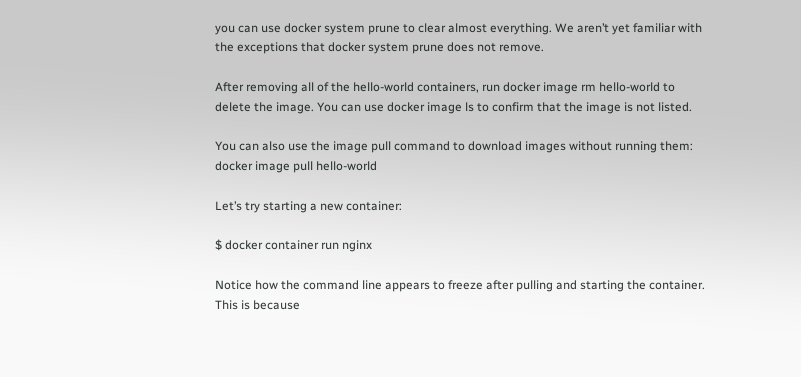you can use docker system prune to clear almost everything. We aren’t yet familiar with the exceptions that docker system prune does not remove.

After removing all of the hello-world containers, run docker image rm hello-world to delete the image. You can use docker image ls to confirm that the image is not listed.

You can also use the image pull command to download images without running them: docker image pull hello-world

Let’s try starting a new container:

$ docker container run nginx

Notice how the command line appears to freeze after pulling and starting the container. This is because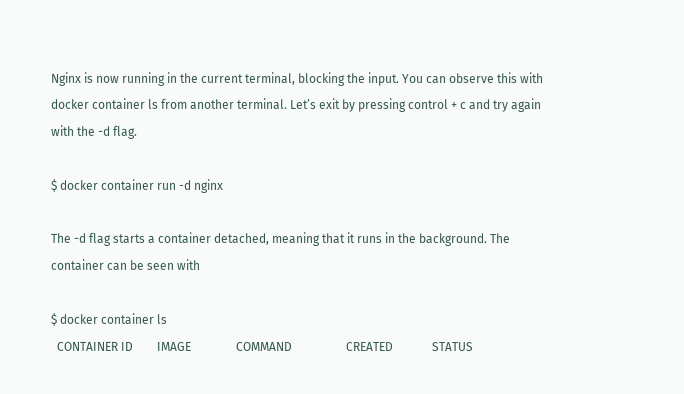Nginx is now running in the current terminal, blocking the input. You can observe this with docker container ls from another terminal. Let’s exit by pressing control + c and try again with the -d flag.

$ docker container run -d nginx

The -d flag starts a container detached, meaning that it runs in the background. The container can be seen with

$ docker container ls
  CONTAINER ID        IMAGE               COMMAND                  CREATED             STATUS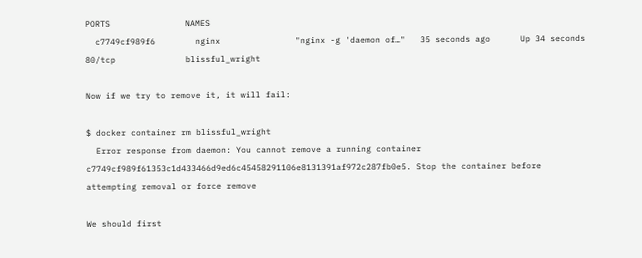PORTS               NAMES
  c7749cf989f6        nginx               "nginx -g 'daemon of…"   35 seconds ago      Up 34 seconds       80/tcp              blissful_wright

Now if we try to remove it, it will fail:

$ docker container rm blissful_wright
  Error response from daemon: You cannot remove a running container c7749cf989f61353c1d433466d9ed6c45458291106e8131391af972c287fb0e5. Stop the container before attempting removal or force remove

We should first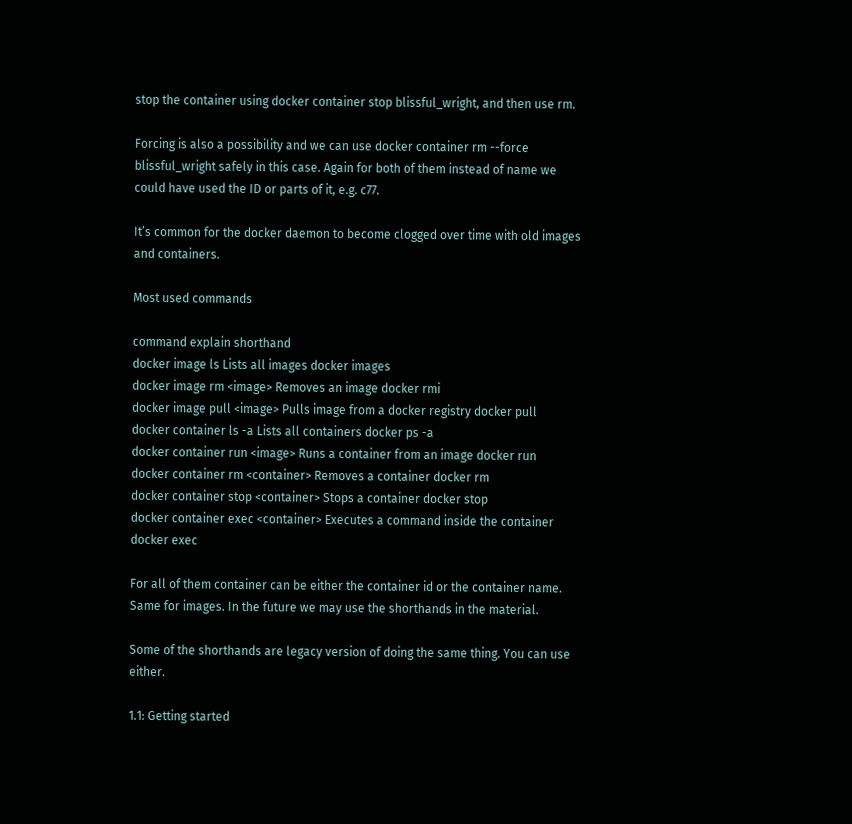stop the container using docker container stop blissful_wright, and then use rm.

Forcing is also a possibility and we can use docker container rm --force blissful_wright safely in this case. Again for both of them instead of name we could have used the ID or parts of it, e.g. c77.

It’s common for the docker daemon to become clogged over time with old images and containers.

Most used commands

command explain shorthand
docker image ls Lists all images docker images
docker image rm <image> Removes an image docker rmi
docker image pull <image> Pulls image from a docker registry docker pull
docker container ls -a Lists all containers docker ps -a
docker container run <image> Runs a container from an image docker run
docker container rm <container> Removes a container docker rm
docker container stop <container> Stops a container docker stop
docker container exec <container> Executes a command inside the container  docker exec

For all of them container can be either the container id or the container name. Same for images. In the future we may use the shorthands in the material.

Some of the shorthands are legacy version of doing the same thing. You can use either.

1.1: Getting started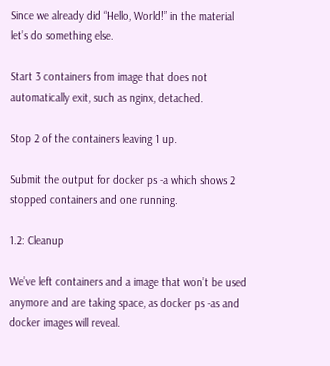Since we already did “Hello, World!” in the material let’s do something else.

Start 3 containers from image that does not automatically exit, such as nginx, detached.

Stop 2 of the containers leaving 1 up.

Submit the output for docker ps -a which shows 2 stopped containers and one running.

1.2: Cleanup

We’ve left containers and a image that won’t be used anymore and are taking space, as docker ps -as and docker images will reveal.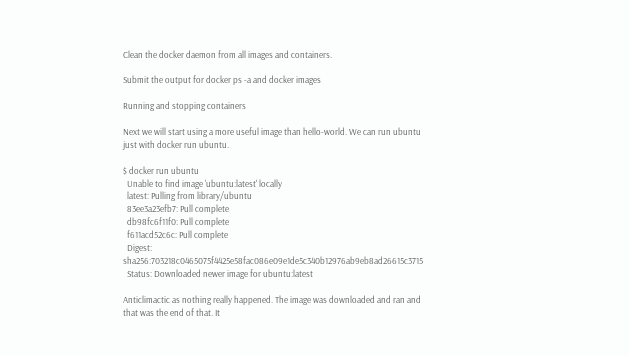Clean the docker daemon from all images and containers.

Submit the output for docker ps -a and docker images

Running and stopping containers

Next we will start using a more useful image than hello-world. We can run ubuntu just with docker run ubuntu.

$ docker run ubuntu
  Unable to find image 'ubuntu:latest' locally
  latest: Pulling from library/ubuntu
  83ee3a23efb7: Pull complete
  db98fc6f11f0: Pull complete
  f611acd52c6c: Pull complete
  Digest: sha256:703218c0465075f4425e58fac086e09e1de5c340b12976ab9eb8ad26615c3715
  Status: Downloaded newer image for ubuntu:latest

Anticlimactic as nothing really happened. The image was downloaded and ran and that was the end of that. It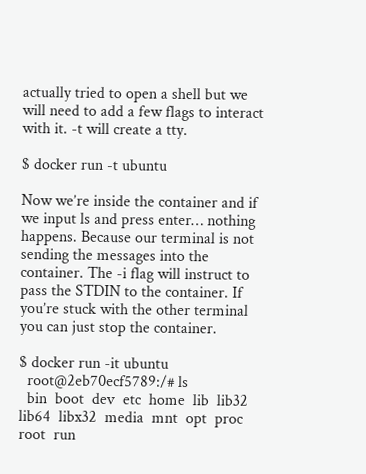actually tried to open a shell but we will need to add a few flags to interact with it. -t will create a tty.

$ docker run -t ubuntu

Now we’re inside the container and if we input ls and press enter… nothing happens. Because our terminal is not sending the messages into the container. The -i flag will instruct to pass the STDIN to the container. If you’re stuck with the other terminal you can just stop the container.

$ docker run -it ubuntu
  root@2eb70ecf5789:/# ls
  bin  boot  dev  etc  home  lib  lib32  lib64  libx32  media  mnt  opt  proc  root  run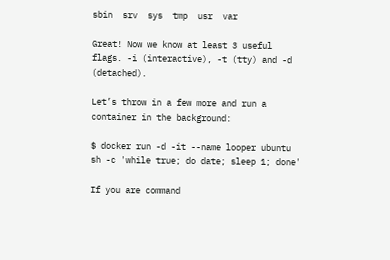sbin  srv  sys  tmp  usr  var

Great! Now we know at least 3 useful flags. -i (interactive), -t (tty) and -d (detached).

Let’s throw in a few more and run a container in the background:

$ docker run -d -it --name looper ubuntu sh -c 'while true; do date; sleep 1; done'

If you are command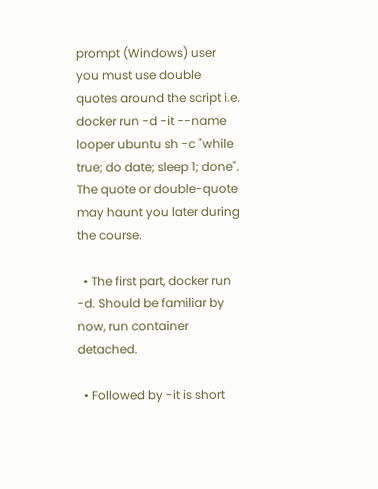prompt (Windows) user you must use double quotes around the script i.e. docker run -d -it --name looper ubuntu sh -c "while true; do date; sleep 1; done". The quote or double-quote may haunt you later during the course.

  • The first part, docker run -d. Should be familiar by now, run container detached.

  • Followed by -it is short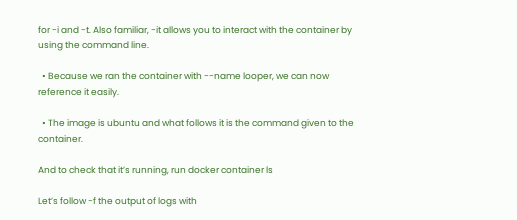for -i and -t. Also familiar, -it allows you to interact with the container by using the command line.

  • Because we ran the container with --name looper, we can now reference it easily.

  • The image is ubuntu and what follows it is the command given to the container.

And to check that it’s running, run docker container ls

Let’s follow -f the output of logs with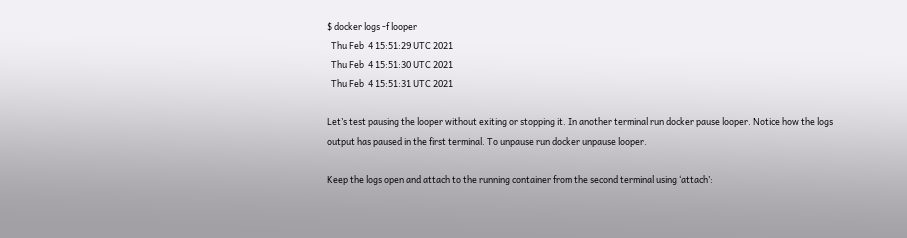$ docker logs -f looper
  Thu Feb  4 15:51:29 UTC 2021
  Thu Feb  4 15:51:30 UTC 2021
  Thu Feb  4 15:51:31 UTC 2021

Let’s test pausing the looper without exiting or stopping it. In another terminal run docker pause looper. Notice how the logs output has paused in the first terminal. To unpause run docker unpause looper.

Keep the logs open and attach to the running container from the second terminal using ‘attach’: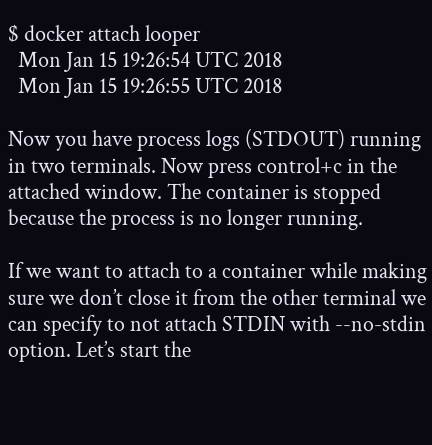$ docker attach looper
  Mon Jan 15 19:26:54 UTC 2018
  Mon Jan 15 19:26:55 UTC 2018

Now you have process logs (STDOUT) running in two terminals. Now press control+c in the attached window. The container is stopped because the process is no longer running.

If we want to attach to a container while making sure we don’t close it from the other terminal we can specify to not attach STDIN with --no-stdin option. Let’s start the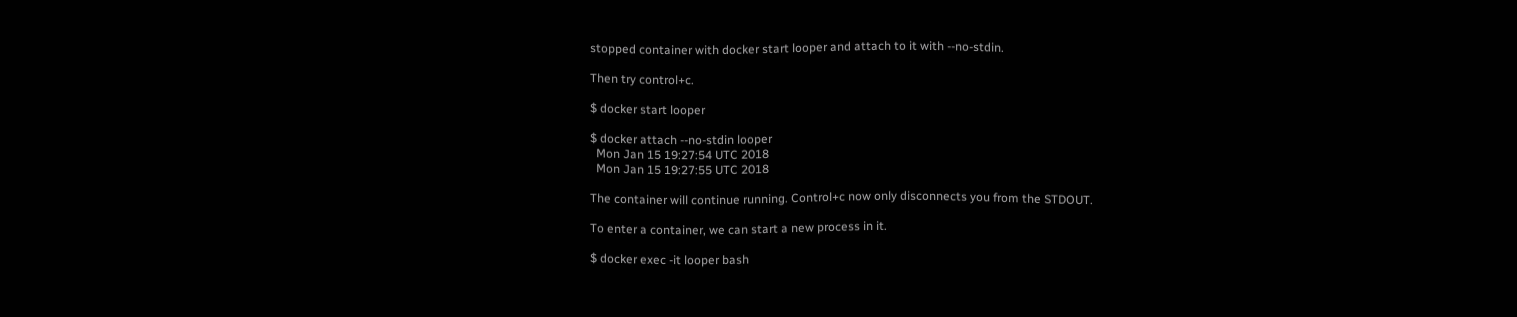stopped container with docker start looper and attach to it with --no-stdin.

Then try control+c.

$ docker start looper

$ docker attach --no-stdin looper
  Mon Jan 15 19:27:54 UTC 2018
  Mon Jan 15 19:27:55 UTC 2018

The container will continue running. Control+c now only disconnects you from the STDOUT.

To enter a container, we can start a new process in it.

$ docker exec -it looper bash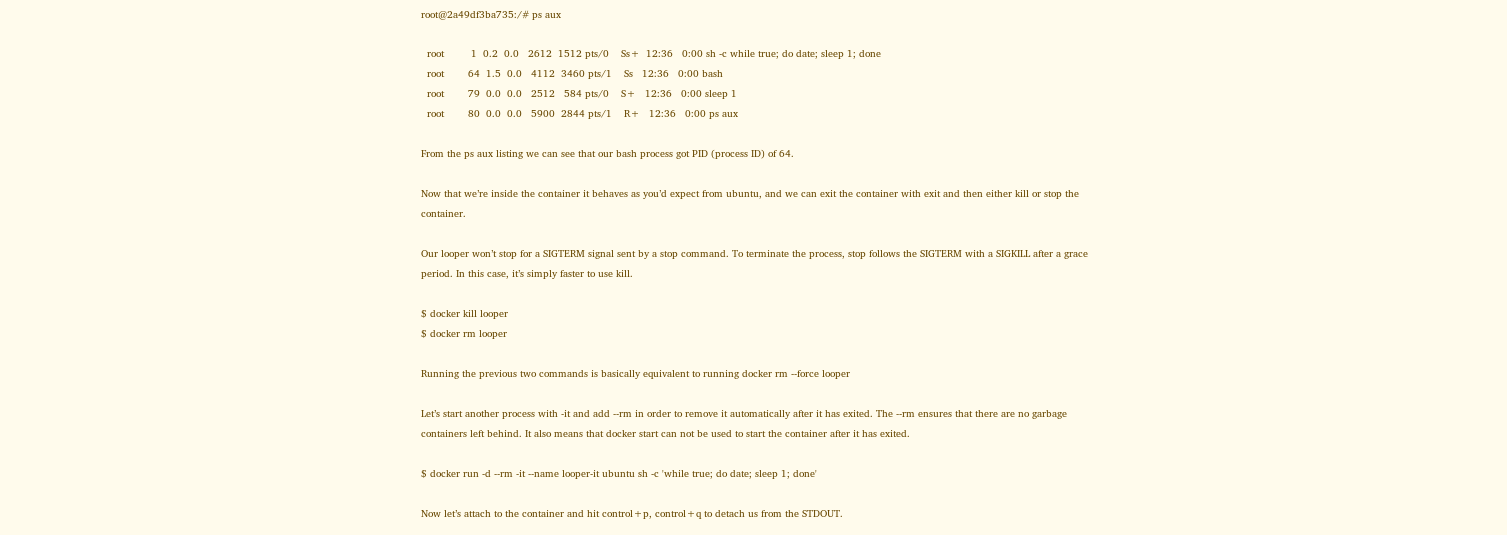root@2a49df3ba735:/# ps aux

  root         1  0.2  0.0   2612  1512 pts/0    Ss+  12:36   0:00 sh -c while true; do date; sleep 1; done
  root        64  1.5  0.0   4112  3460 pts/1    Ss   12:36   0:00 bash
  root        79  0.0  0.0   2512   584 pts/0    S+   12:36   0:00 sleep 1
  root        80  0.0  0.0   5900  2844 pts/1    R+   12:36   0:00 ps aux

From the ps aux listing we can see that our bash process got PID (process ID) of 64.

Now that we’re inside the container it behaves as you’d expect from ubuntu, and we can exit the container with exit and then either kill or stop the container.

Our looper won’t stop for a SIGTERM signal sent by a stop command. To terminate the process, stop follows the SIGTERM with a SIGKILL after a grace period. In this case, it’s simply faster to use kill.

$ docker kill looper
$ docker rm looper

Running the previous two commands is basically equivalent to running docker rm --force looper

Let’s start another process with -it and add --rm in order to remove it automatically after it has exited. The --rm ensures that there are no garbage containers left behind. It also means that docker start can not be used to start the container after it has exited.

$ docker run -d --rm -it --name looper-it ubuntu sh -c 'while true; do date; sleep 1; done'

Now let’s attach to the container and hit control+p, control+q to detach us from the STDOUT.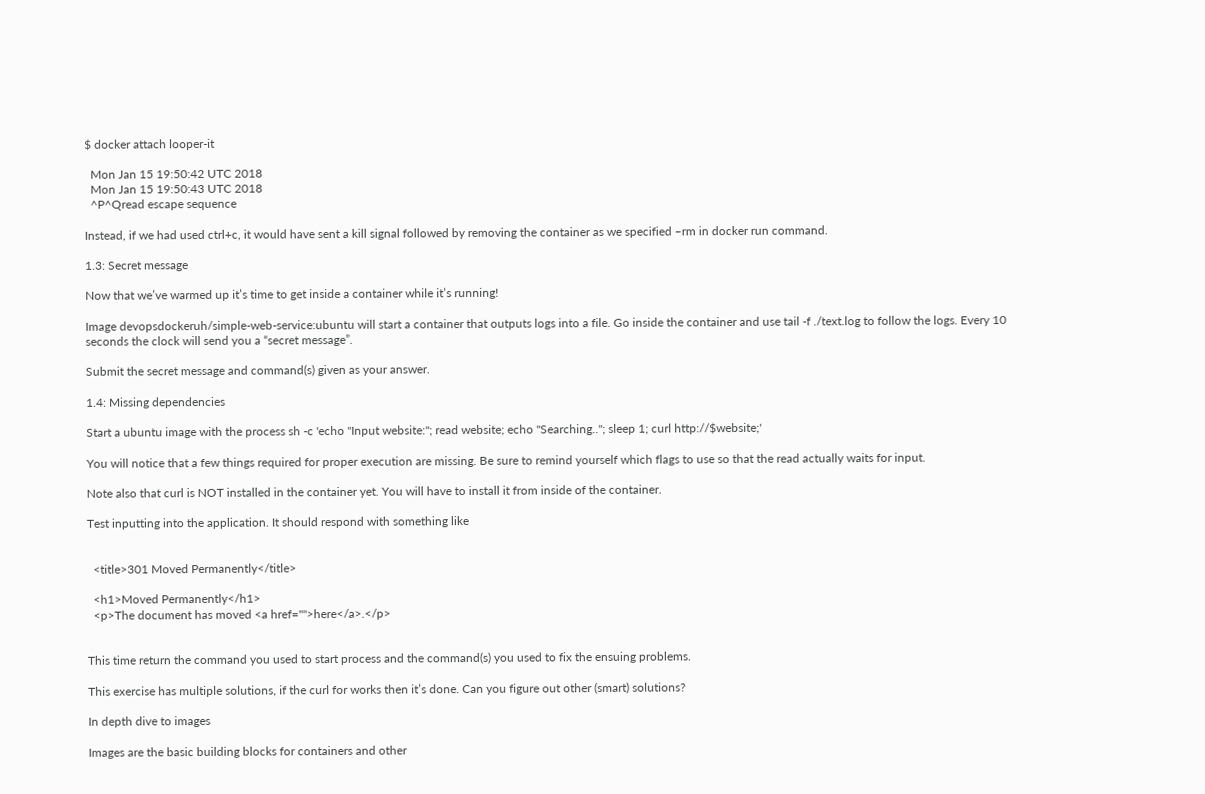$ docker attach looper-it

  Mon Jan 15 19:50:42 UTC 2018
  Mon Jan 15 19:50:43 UTC 2018
  ^P^Qread escape sequence

Instead, if we had used ctrl+c, it would have sent a kill signal followed by removing the container as we specified –rm in docker run command.

1.3: Secret message

Now that we’ve warmed up it’s time to get inside a container while it’s running!

Image devopsdockeruh/simple-web-service:ubuntu will start a container that outputs logs into a file. Go inside the container and use tail -f ./text.log to follow the logs. Every 10 seconds the clock will send you a “secret message”.

Submit the secret message and command(s) given as your answer.

1.4: Missing dependencies

Start a ubuntu image with the process sh -c 'echo "Input website:"; read website; echo "Searching.."; sleep 1; curl http://$website;'

You will notice that a few things required for proper execution are missing. Be sure to remind yourself which flags to use so that the read actually waits for input.

Note also that curl is NOT installed in the container yet. You will have to install it from inside of the container.

Test inputting into the application. It should respond with something like


  <title>301 Moved Permanently</title>

  <h1>Moved Permanently</h1>
  <p>The document has moved <a href="">here</a>.</p>


This time return the command you used to start process and the command(s) you used to fix the ensuing problems.

This exercise has multiple solutions, if the curl for works then it’s done. Can you figure out other (smart) solutions?

In depth dive to images

Images are the basic building blocks for containers and other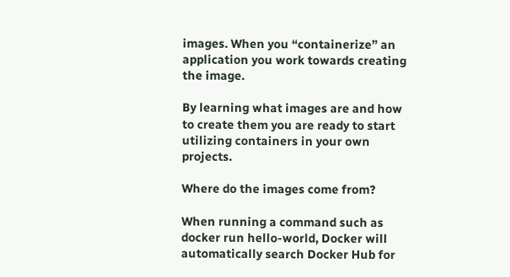images. When you “containerize” an application you work towards creating the image.

By learning what images are and how to create them you are ready to start utilizing containers in your own projects.

Where do the images come from?

When running a command such as docker run hello-world, Docker will automatically search Docker Hub for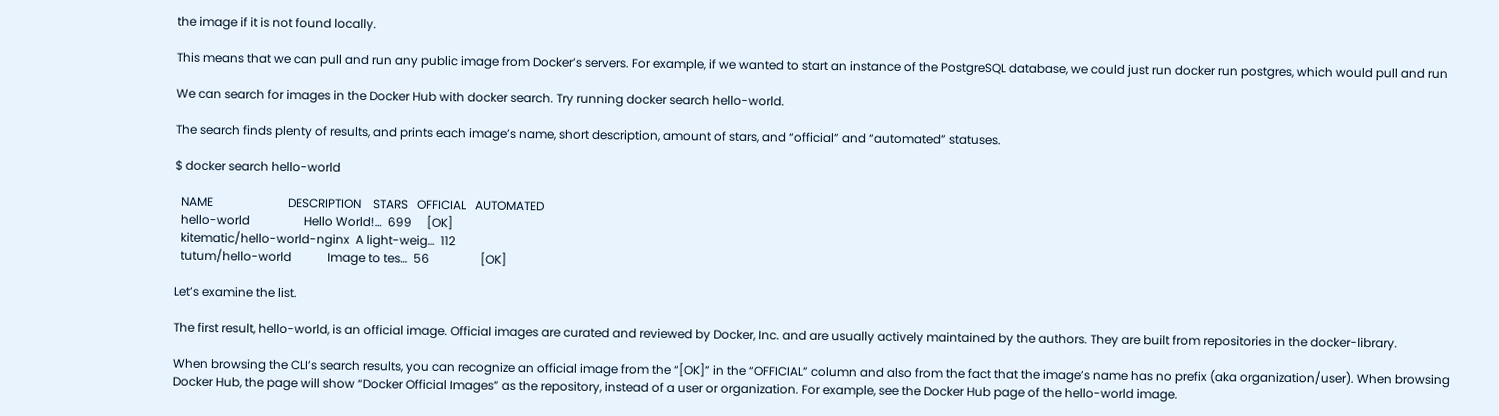the image if it is not found locally.

This means that we can pull and run any public image from Docker’s servers. For example‚ if we wanted to start an instance of the PostgreSQL database, we could just run docker run postgres, which would pull and run

We can search for images in the Docker Hub with docker search. Try running docker search hello-world.

The search finds plenty of results, and prints each image’s name, short description, amount of stars, and “official” and “automated” statuses.

$ docker search hello-world

  NAME                         DESCRIPTION    STARS   OFFICIAL   AUTOMATED
  hello-world                  Hello World!…  699     [OK]
  kitematic/hello-world-nginx  A light-weig…  112
  tutum/hello-world            Image to tes…  56                 [OK]

Let’s examine the list.

The first result, hello-world, is an official image. Official images are curated and reviewed by Docker, Inc. and are usually actively maintained by the authors. They are built from repositories in the docker-library.

When browsing the CLI’s search results, you can recognize an official image from the “[OK]” in the “OFFICIAL” column and also from the fact that the image’s name has no prefix (aka organization/user). When browsing Docker Hub, the page will show “Docker Official Images” as the repository, instead of a user or organization. For example, see the Docker Hub page of the hello-world image.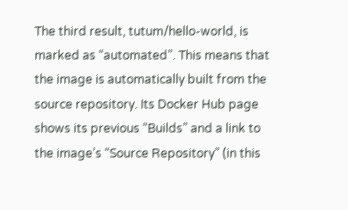The third result, tutum/hello-world, is marked as “automated”. This means that the image is automatically built from the source repository. Its Docker Hub page shows its previous “Builds” and a link to the image’s “Source Repository” (in this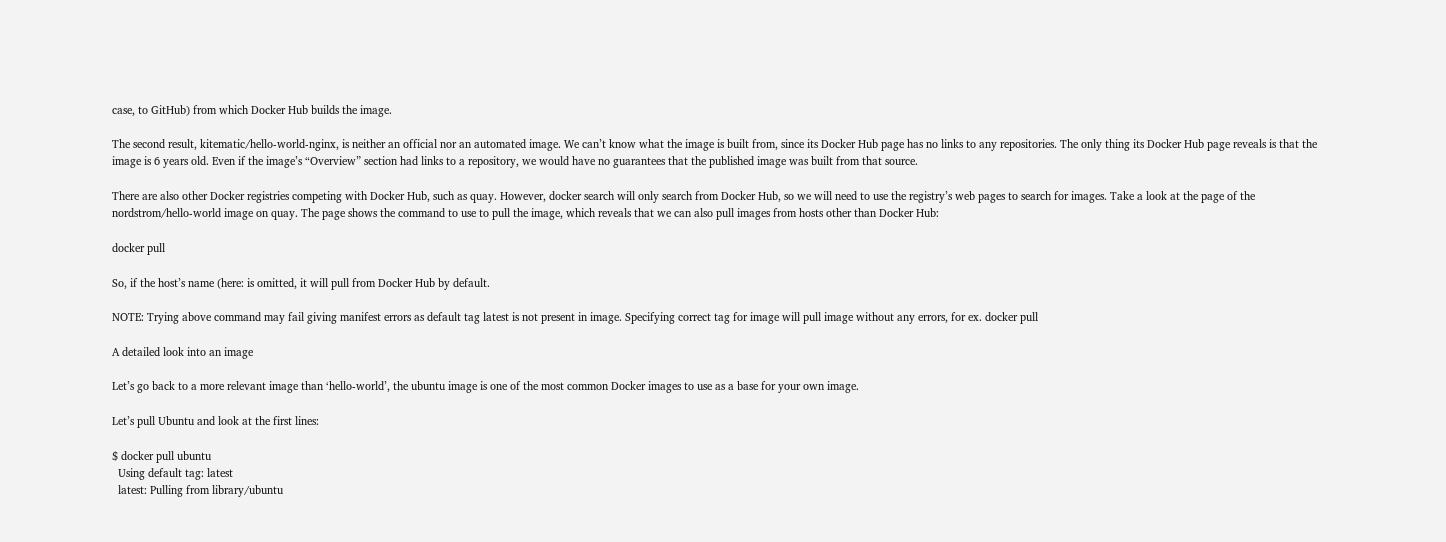case, to GitHub) from which Docker Hub builds the image.

The second result, kitematic/hello-world-nginx, is neither an official nor an automated image. We can’t know what the image is built from, since its Docker Hub page has no links to any repositories. The only thing its Docker Hub page reveals is that the image is 6 years old. Even if the image’s “Overview” section had links to a repository, we would have no guarantees that the published image was built from that source.

There are also other Docker registries competing with Docker Hub, such as quay. However, docker search will only search from Docker Hub, so we will need to use the registry’s web pages to search for images. Take a look at the page of the nordstrom/hello-world image on quay. The page shows the command to use to pull the image, which reveals that we can also pull images from hosts other than Docker Hub:

docker pull

So, if the host’s name (here: is omitted, it will pull from Docker Hub by default.

NOTE: Trying above command may fail giving manifest errors as default tag latest is not present in image. Specifying correct tag for image will pull image without any errors, for ex. docker pull

A detailed look into an image

Let’s go back to a more relevant image than ‘hello-world’, the ubuntu image is one of the most common Docker images to use as a base for your own image.

Let’s pull Ubuntu and look at the first lines:

$ docker pull ubuntu
  Using default tag: latest
  latest: Pulling from library/ubuntu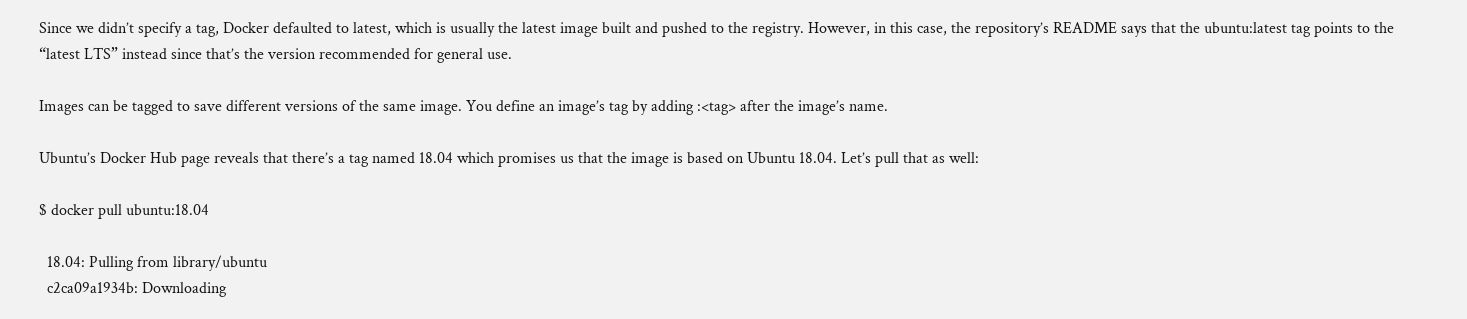Since we didn’t specify a tag, Docker defaulted to latest, which is usually the latest image built and pushed to the registry. However, in this case, the repository’s README says that the ubuntu:latest tag points to the “latest LTS” instead since that’s the version recommended for general use.

Images can be tagged to save different versions of the same image. You define an image’s tag by adding :<tag> after the image’s name.

Ubuntu’s Docker Hub page reveals that there’s a tag named 18.04 which promises us that the image is based on Ubuntu 18.04. Let’s pull that as well:

$ docker pull ubuntu:18.04

  18.04: Pulling from library/ubuntu
  c2ca09a1934b: Downloading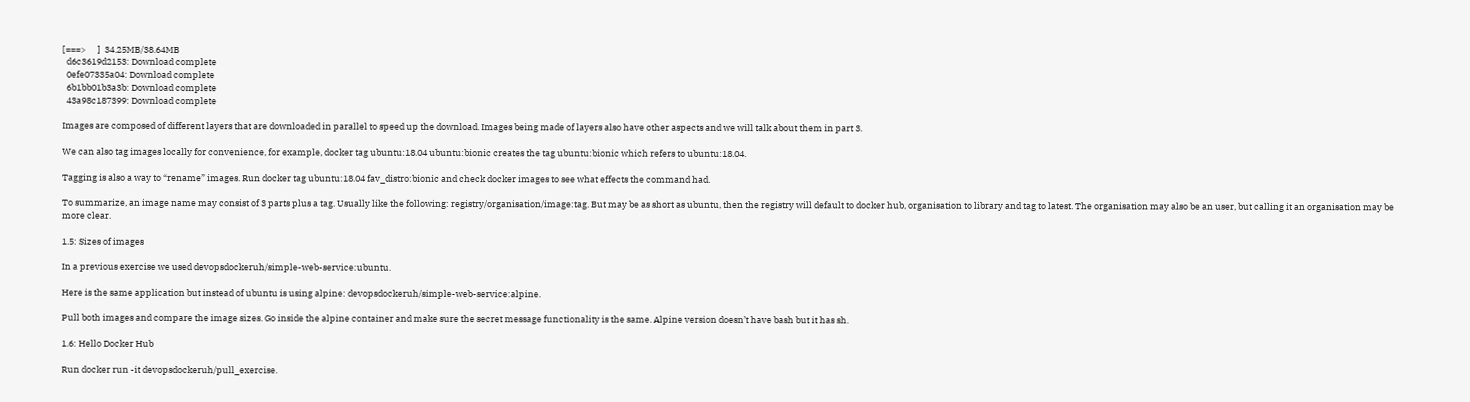[===>      ]  34.25MB/38.64MB
  d6c3619d2153: Download complete
  0efe07335a04: Download complete
  6b1bb01b3a3b: Download complete
  43a98c187399: Download complete

Images are composed of different layers that are downloaded in parallel to speed up the download. Images being made of layers also have other aspects and we will talk about them in part 3.

We can also tag images locally for convenience, for example, docker tag ubuntu:18.04 ubuntu:bionic creates the tag ubuntu:bionic which refers to ubuntu:18.04.

Tagging is also a way to “rename” images. Run docker tag ubuntu:18.04 fav_distro:bionic and check docker images to see what effects the command had.

To summarize, an image name may consist of 3 parts plus a tag. Usually like the following: registry/organisation/image:tag. But may be as short as ubuntu, then the registry will default to docker hub, organisation to library and tag to latest. The organisation may also be an user, but calling it an organisation may be more clear.

1.5: Sizes of images

In a previous exercise we used devopsdockeruh/simple-web-service:ubuntu.

Here is the same application but instead of ubuntu is using alpine: devopsdockeruh/simple-web-service:alpine.

Pull both images and compare the image sizes. Go inside the alpine container and make sure the secret message functionality is the same. Alpine version doesn’t have bash but it has sh.

1.6: Hello Docker Hub

Run docker run -it devopsdockeruh/pull_exercise.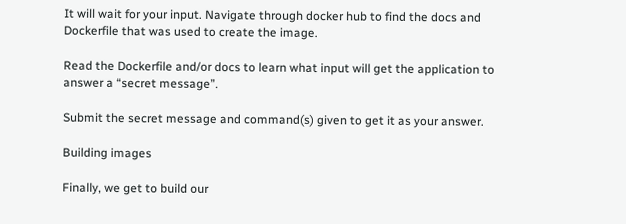It will wait for your input. Navigate through docker hub to find the docs and Dockerfile that was used to create the image.

Read the Dockerfile and/or docs to learn what input will get the application to answer a “secret message”.

Submit the secret message and command(s) given to get it as your answer.

Building images

Finally, we get to build our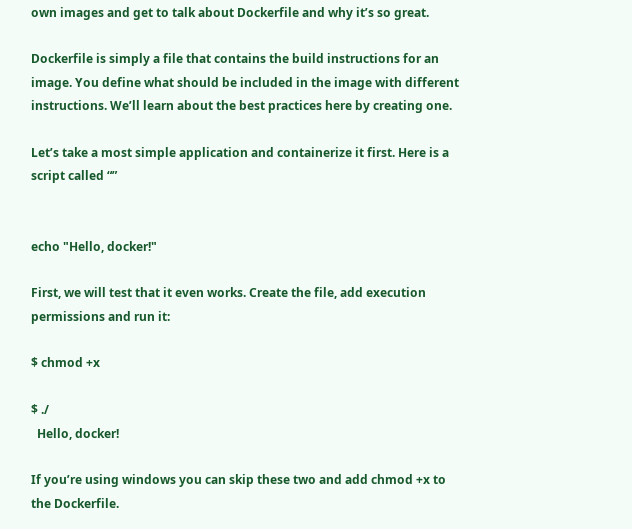own images and get to talk about Dockerfile and why it’s so great.

Dockerfile is simply a file that contains the build instructions for an image. You define what should be included in the image with different instructions. We’ll learn about the best practices here by creating one.

Let’s take a most simple application and containerize it first. Here is a script called “”


echo "Hello, docker!"

First, we will test that it even works. Create the file, add execution permissions and run it:

$ chmod +x

$ ./
  Hello, docker!

If you’re using windows you can skip these two and add chmod +x to the Dockerfile.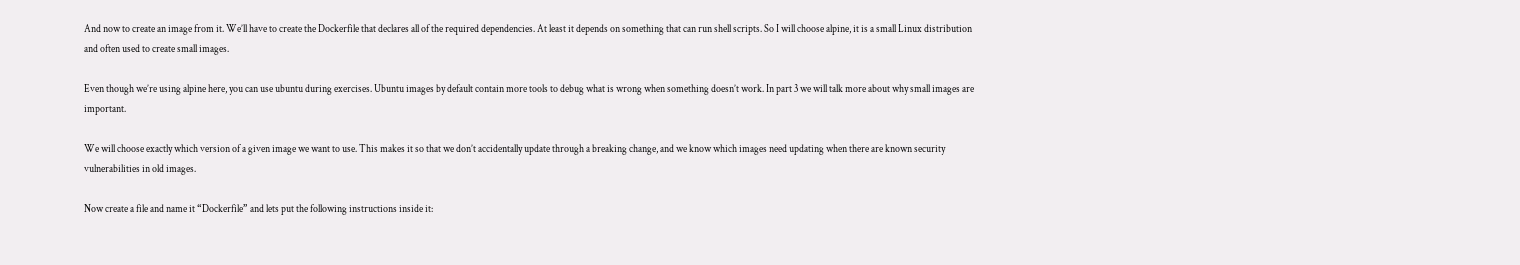And now to create an image from it. We’ll have to create the Dockerfile that declares all of the required dependencies. At least it depends on something that can run shell scripts. So I will choose alpine, it is a small Linux distribution and often used to create small images.

Even though we’re using alpine here, you can use ubuntu during exercises. Ubuntu images by default contain more tools to debug what is wrong when something doesn’t work. In part 3 we will talk more about why small images are important.

We will choose exactly which version of a given image we want to use. This makes it so that we don’t accidentally update through a breaking change, and we know which images need updating when there are known security vulnerabilities in old images.

Now create a file and name it “Dockerfile” and lets put the following instructions inside it: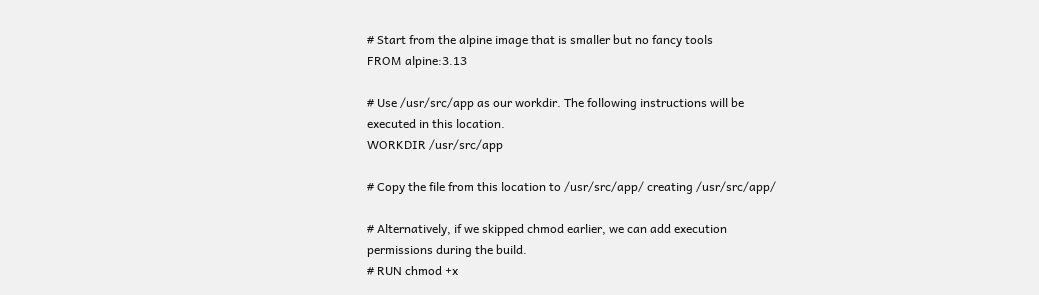# Start from the alpine image that is smaller but no fancy tools
FROM alpine:3.13

# Use /usr/src/app as our workdir. The following instructions will be executed in this location.
WORKDIR /usr/src/app

# Copy the file from this location to /usr/src/app/ creating /usr/src/app/

# Alternatively, if we skipped chmod earlier, we can add execution permissions during the build.
# RUN chmod +x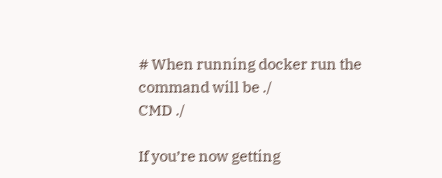# When running docker run the command will be ./
CMD ./

If you’re now getting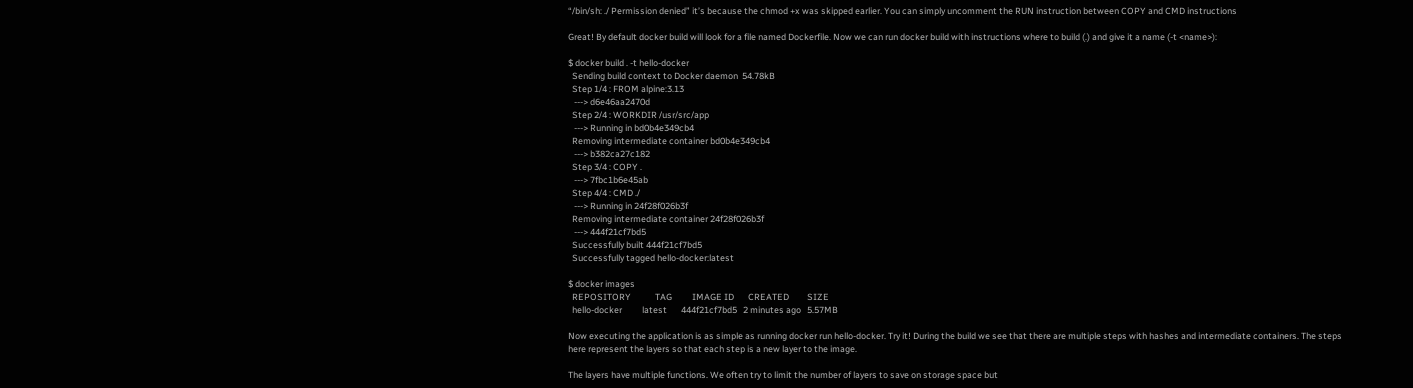“/bin/sh: ./ Permission denied” it’s because the chmod +x was skipped earlier. You can simply uncomment the RUN instruction between COPY and CMD instructions

Great! By default docker build will look for a file named Dockerfile. Now we can run docker build with instructions where to build (.) and give it a name (-t <name>):

$ docker build . -t hello-docker
  Sending build context to Docker daemon  54.78kB
  Step 1/4 : FROM alpine:3.13
   ---> d6e46aa2470d
  Step 2/4 : WORKDIR /usr/src/app
   ---> Running in bd0b4e349cb4
  Removing intermediate container bd0b4e349cb4
   ---> b382ca27c182
  Step 3/4 : COPY .
   ---> 7fbc1b6e45ab
  Step 4/4 : CMD ./
   ---> Running in 24f28f026b3f
  Removing intermediate container 24f28f026b3f
   ---> 444f21cf7bd5
  Successfully built 444f21cf7bd5
  Successfully tagged hello-docker:latest

$ docker images
  REPOSITORY            TAG          IMAGE ID       CREATED         SIZE
  hello-docker          latest       444f21cf7bd5   2 minutes ago   5.57MB

Now executing the application is as simple as running docker run hello-docker. Try it! During the build we see that there are multiple steps with hashes and intermediate containers. The steps here represent the layers so that each step is a new layer to the image.

The layers have multiple functions. We often try to limit the number of layers to save on storage space but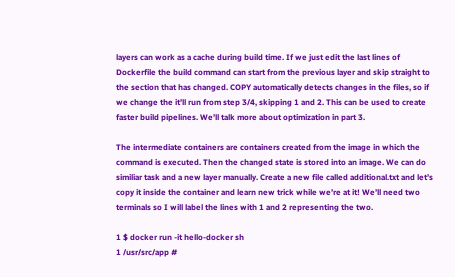layers can work as a cache during build time. If we just edit the last lines of Dockerfile the build command can start from the previous layer and skip straight to the section that has changed. COPY automatically detects changes in the files, so if we change the it’ll run from step 3/4, skipping 1 and 2. This can be used to create faster build pipelines. We’ll talk more about optimization in part 3.

The intermediate containers are containers created from the image in which the command is executed. Then the changed state is stored into an image. We can do similiar task and a new layer manually. Create a new file called additional.txt and let’s copy it inside the container and learn new trick while we’re at it! We’ll need two terminals so I will label the lines with 1 and 2 representing the two.

1 $ docker run -it hello-docker sh
1 /usr/src/app #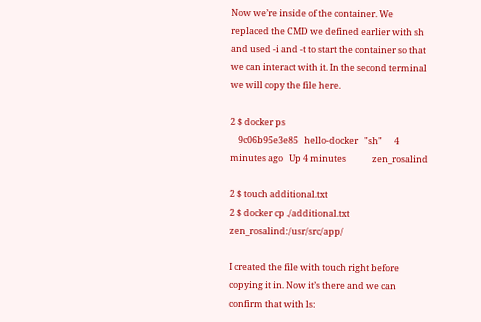Now we’re inside of the container. We replaced the CMD we defined earlier with sh and used -i and -t to start the container so that we can interact with it. In the second terminal we will copy the file here.

2 $ docker ps
    9c06b95e3e85   hello-docker   "sh"      4 minutes ago   Up 4 minutes             zen_rosalind

2 $ touch additional.txt
2 $ docker cp ./additional.txt zen_rosalind:/usr/src/app/

I created the file with touch right before copying it in. Now it’s there and we can confirm that with ls: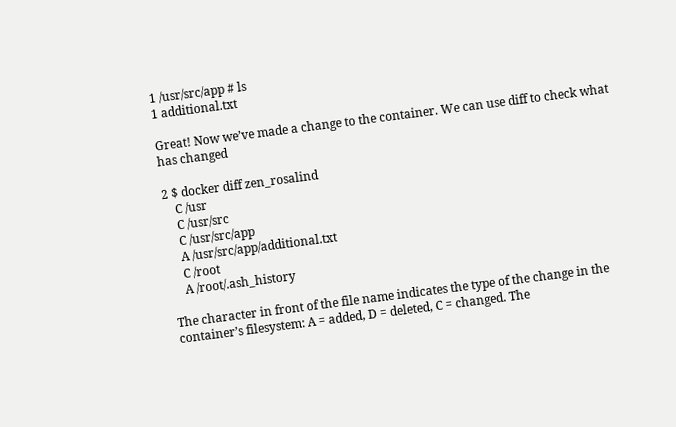1 /usr/src/app # ls
1 additional.txt

Great! Now we’ve made a change to the container. We can use diff to check what has changed

2 $ docker diff zen_rosalind
    C /usr
    C /usr/src
    C /usr/src/app
    A /usr/src/app/additional.txt
    C /root
    A /root/.ash_history

The character in front of the file name indicates the type of the change in the container’s filesystem: A = added, D = deleted, C = changed. The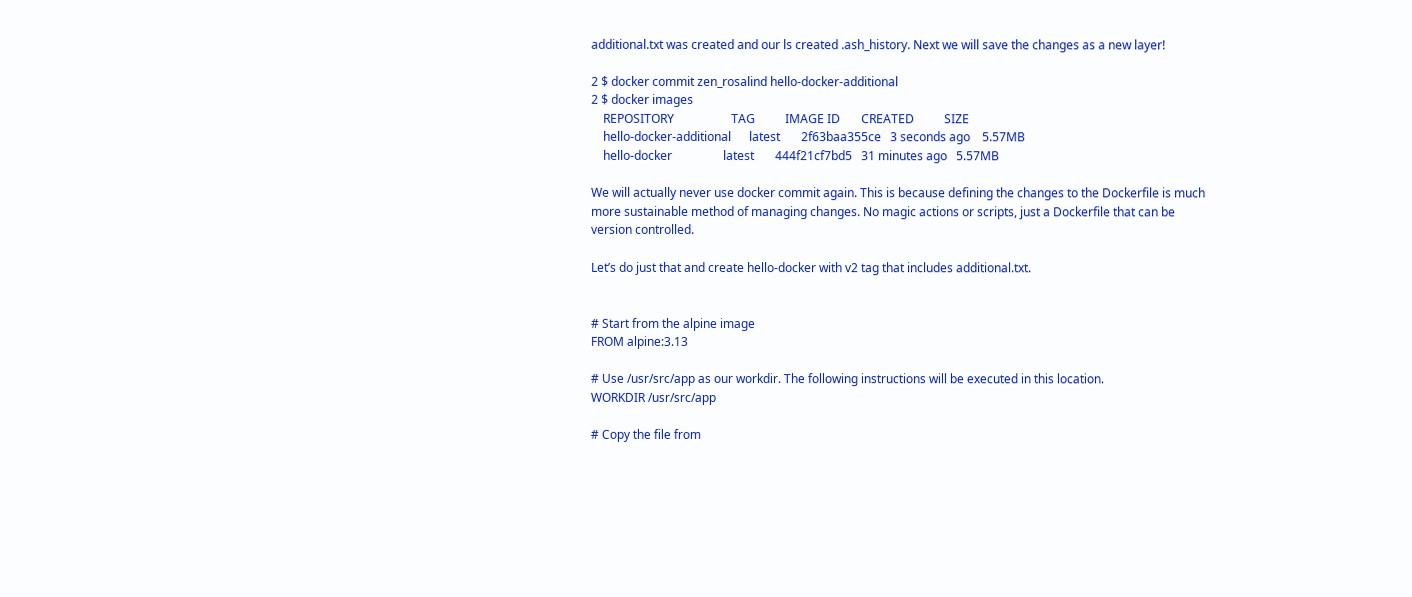additional.txt was created and our ls created .ash_history. Next we will save the changes as a new layer!

2 $ docker commit zen_rosalind hello-docker-additional
2 $ docker images
    REPOSITORY                   TAG          IMAGE ID       CREATED          SIZE
    hello-docker-additional      latest       2f63baa355ce   3 seconds ago    5.57MB
    hello-docker                 latest       444f21cf7bd5   31 minutes ago   5.57MB

We will actually never use docker commit again. This is because defining the changes to the Dockerfile is much more sustainable method of managing changes. No magic actions or scripts, just a Dockerfile that can be version controlled.

Let’s do just that and create hello-docker with v2 tag that includes additional.txt.


# Start from the alpine image
FROM alpine:3.13

# Use /usr/src/app as our workdir. The following instructions will be executed in this location.
WORKDIR /usr/src/app

# Copy the file from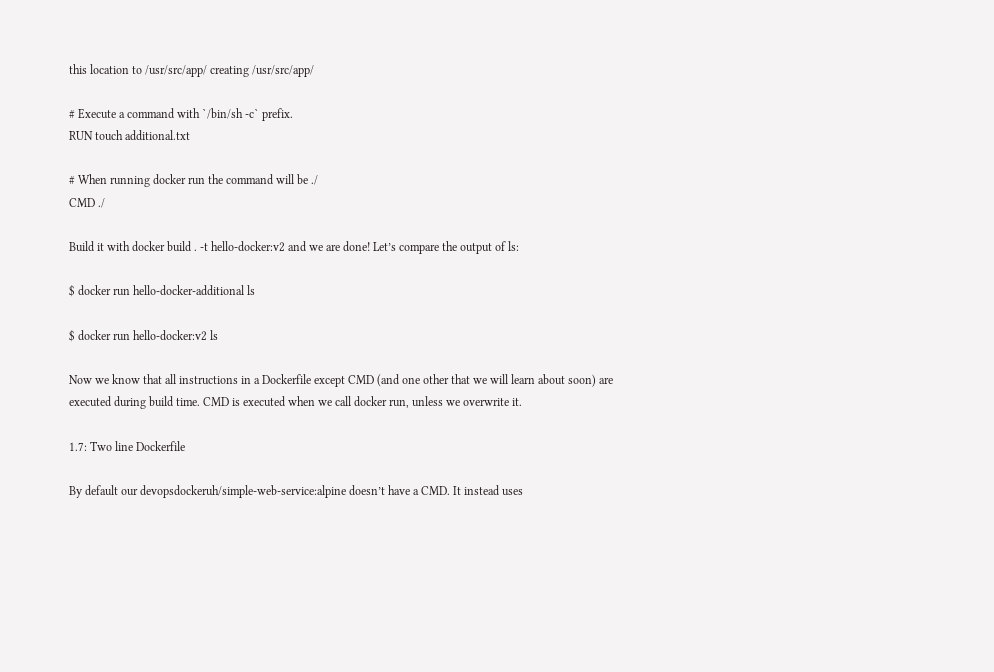this location to /usr/src/app/ creating /usr/src/app/

# Execute a command with `/bin/sh -c` prefix.
RUN touch additional.txt

# When running docker run the command will be ./
CMD ./

Build it with docker build . -t hello-docker:v2 and we are done! Let’s compare the output of ls:

$ docker run hello-docker-additional ls

$ docker run hello-docker:v2 ls

Now we know that all instructions in a Dockerfile except CMD (and one other that we will learn about soon) are executed during build time. CMD is executed when we call docker run, unless we overwrite it.

1.7: Two line Dockerfile

By default our devopsdockeruh/simple-web-service:alpine doesn’t have a CMD. It instead uses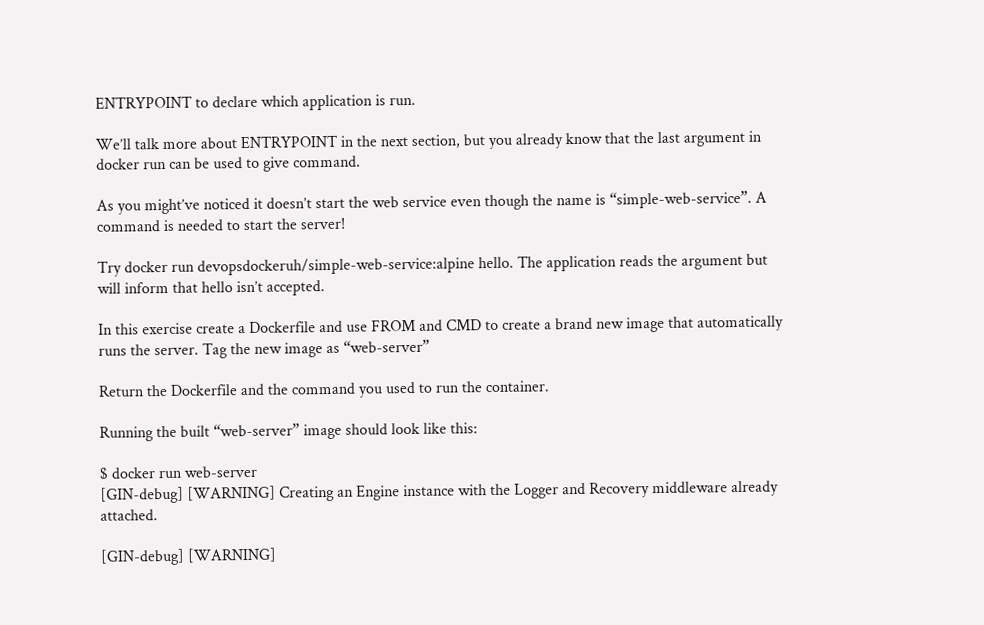ENTRYPOINT to declare which application is run.

We’ll talk more about ENTRYPOINT in the next section, but you already know that the last argument in docker run can be used to give command.

As you might’ve noticed it doesn’t start the web service even though the name is “simple-web-service”. A command is needed to start the server!

Try docker run devopsdockeruh/simple-web-service:alpine hello. The application reads the argument but will inform that hello isn’t accepted.

In this exercise create a Dockerfile and use FROM and CMD to create a brand new image that automatically runs the server. Tag the new image as “web-server”

Return the Dockerfile and the command you used to run the container.

Running the built “web-server” image should look like this:

$ docker run web-server
[GIN-debug] [WARNING] Creating an Engine instance with the Logger and Recovery middleware already attached.

[GIN-debug] [WARNING]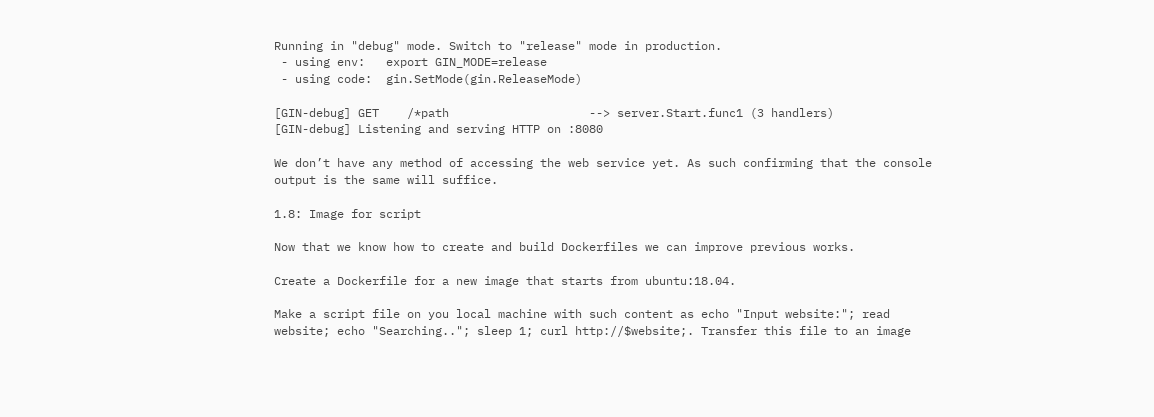Running in "debug" mode. Switch to "release" mode in production.
 - using env:   export GIN_MODE=release
 - using code:  gin.SetMode(gin.ReleaseMode)

[GIN-debug] GET    /*path                    --> server.Start.func1 (3 handlers)
[GIN-debug] Listening and serving HTTP on :8080

We don’t have any method of accessing the web service yet. As such confirming that the console output is the same will suffice.

1.8: Image for script

Now that we know how to create and build Dockerfiles we can improve previous works.

Create a Dockerfile for a new image that starts from ubuntu:18.04.

Make a script file on you local machine with such content as echo "Input website:"; read website; echo "Searching.."; sleep 1; curl http://$website;. Transfer this file to an image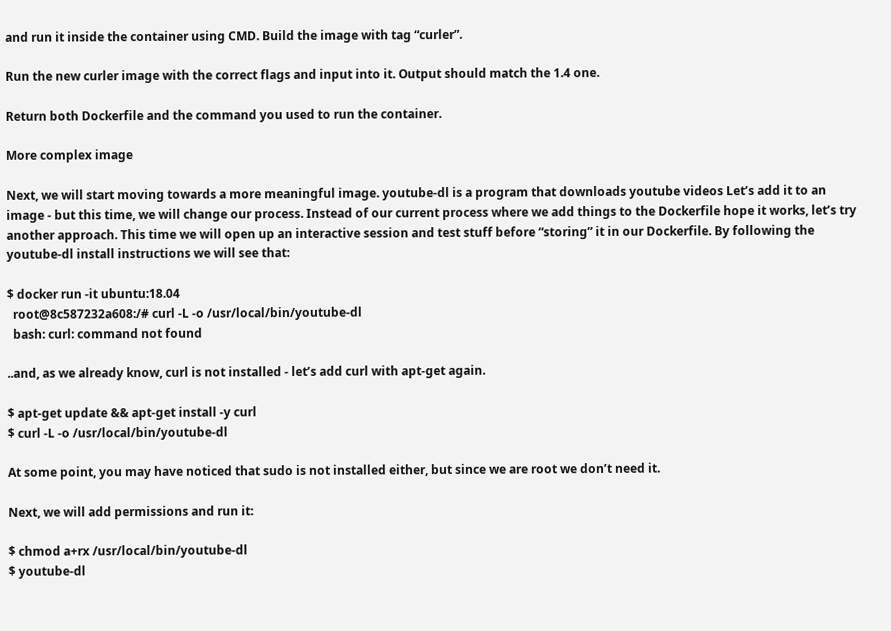and run it inside the container using CMD. Build the image with tag “curler”.

Run the new curler image with the correct flags and input into it. Output should match the 1.4 one.

Return both Dockerfile and the command you used to run the container.

More complex image

Next, we will start moving towards a more meaningful image. youtube-dl is a program that downloads youtube videos Let’s add it to an image - but this time, we will change our process. Instead of our current process where we add things to the Dockerfile hope it works, let’s try another approach. This time we will open up an interactive session and test stuff before “storing” it in our Dockerfile. By following the youtube-dl install instructions we will see that:

$ docker run -it ubuntu:18.04
  root@8c587232a608:/# curl -L -o /usr/local/bin/youtube-dl
  bash: curl: command not found

..and, as we already know, curl is not installed - let’s add curl with apt-get again.

$ apt-get update && apt-get install -y curl
$ curl -L -o /usr/local/bin/youtube-dl

At some point, you may have noticed that sudo is not installed either, but since we are root we don’t need it.

Next, we will add permissions and run it:

$ chmod a+rx /usr/local/bin/youtube-dl
$ youtube-dl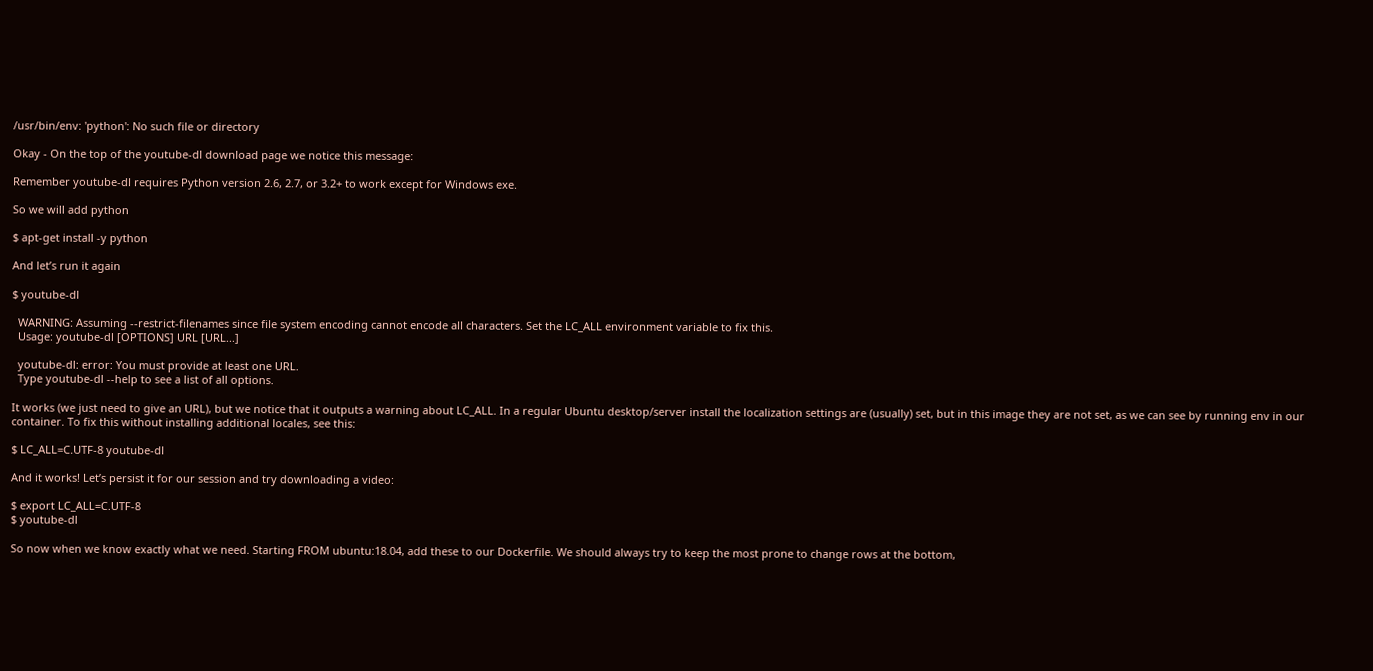/usr/bin/env: 'python': No such file or directory

Okay - On the top of the youtube-dl download page we notice this message:

Remember youtube-dl requires Python version 2.6, 2.7, or 3.2+ to work except for Windows exe.

So we will add python

$ apt-get install -y python

And let’s run it again

$ youtube-dl

  WARNING: Assuming --restrict-filenames since file system encoding cannot encode all characters. Set the LC_ALL environment variable to fix this.
  Usage: youtube-dl [OPTIONS] URL [URL...]

  youtube-dl: error: You must provide at least one URL.
  Type youtube-dl --help to see a list of all options.

It works (we just need to give an URL), but we notice that it outputs a warning about LC_ALL. In a regular Ubuntu desktop/server install the localization settings are (usually) set, but in this image they are not set, as we can see by running env in our container. To fix this without installing additional locales, see this:

$ LC_ALL=C.UTF-8 youtube-dl

And it works! Let’s persist it for our session and try downloading a video:

$ export LC_ALL=C.UTF-8
$ youtube-dl

So now when we know exactly what we need. Starting FROM ubuntu:18.04, add these to our Dockerfile. We should always try to keep the most prone to change rows at the bottom,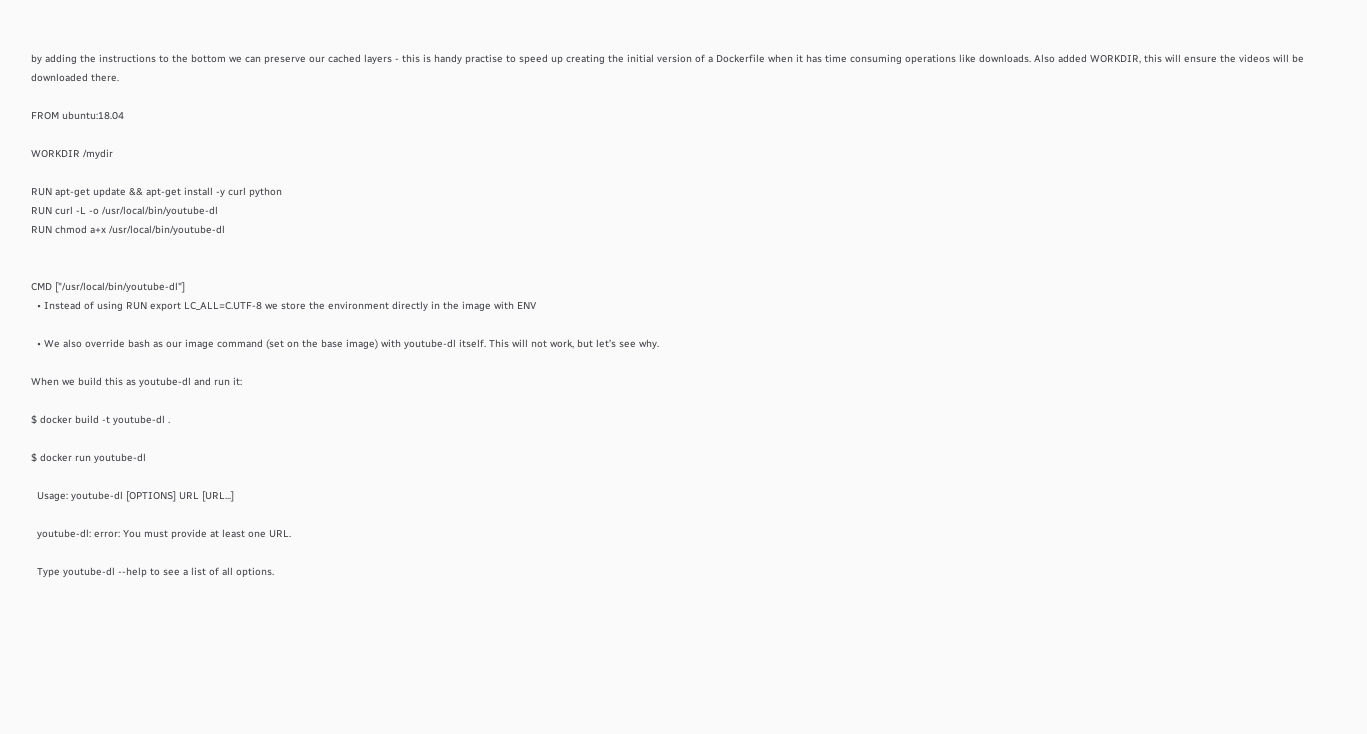by adding the instructions to the bottom we can preserve our cached layers - this is handy practise to speed up creating the initial version of a Dockerfile when it has time consuming operations like downloads. Also added WORKDIR, this will ensure the videos will be downloaded there.

FROM ubuntu:18.04

WORKDIR /mydir

RUN apt-get update && apt-get install -y curl python
RUN curl -L -o /usr/local/bin/youtube-dl
RUN chmod a+x /usr/local/bin/youtube-dl


CMD ["/usr/local/bin/youtube-dl"]
  • Instead of using RUN export LC_ALL=C.UTF-8 we store the environment directly in the image with ENV

  • We also override bash as our image command (set on the base image) with youtube-dl itself. This will not work, but let’s see why.

When we build this as youtube-dl and run it:

$ docker build -t youtube-dl .

$ docker run youtube-dl

  Usage: youtube-dl [OPTIONS] URL [URL...]

  youtube-dl: error: You must provide at least one URL.

  Type youtube-dl --help to see a list of all options.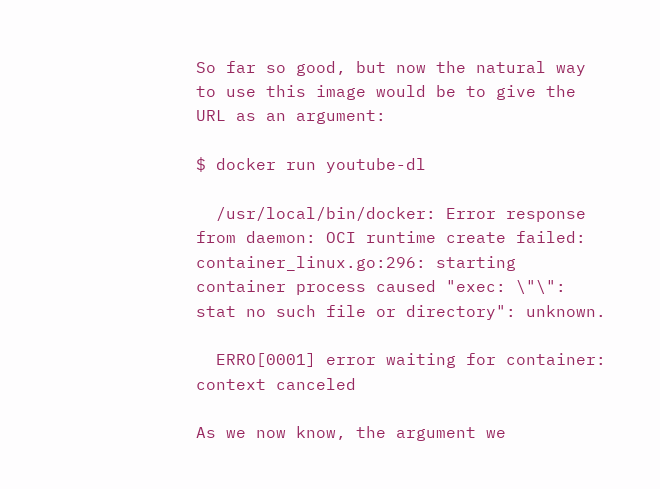So far so good, but now the natural way to use this image would be to give the URL as an argument:

$ docker run youtube-dl

  /usr/local/bin/docker: Error response from daemon: OCI runtime create failed: container_linux.go:296: starting container process caused "exec: \"\": stat no such file or directory": unknown.

  ERRO[0001] error waiting for container: context canceled

As we now know, the argument we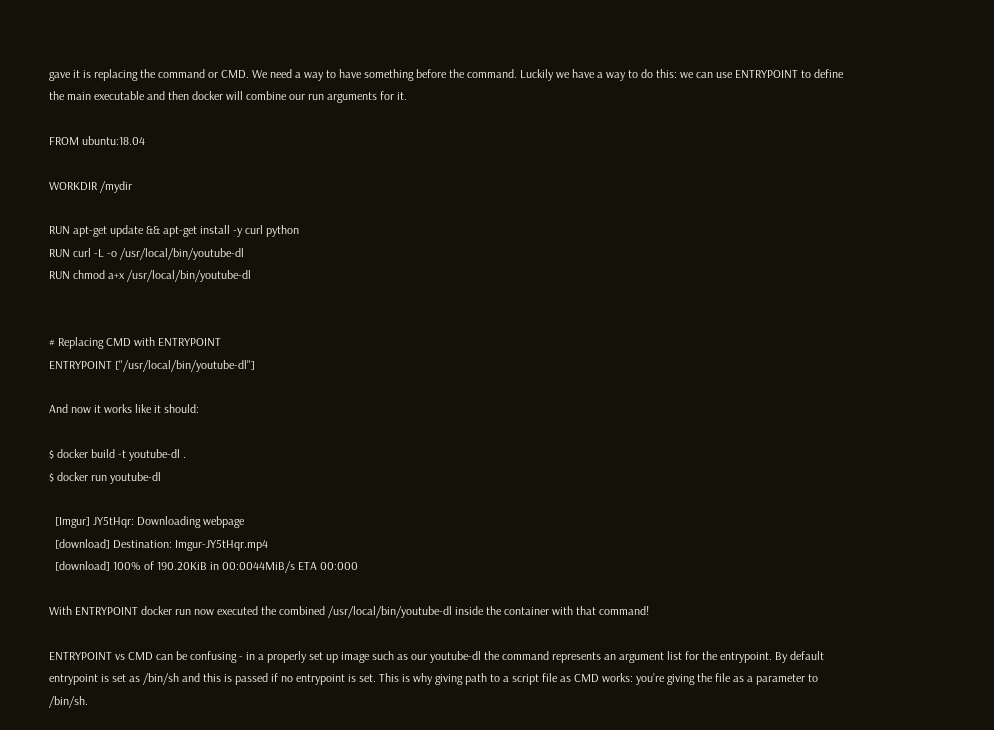gave it is replacing the command or CMD. We need a way to have something before the command. Luckily we have a way to do this: we can use ENTRYPOINT to define the main executable and then docker will combine our run arguments for it.

FROM ubuntu:18.04

WORKDIR /mydir

RUN apt-get update && apt-get install -y curl python
RUN curl -L -o /usr/local/bin/youtube-dl
RUN chmod a+x /usr/local/bin/youtube-dl


# Replacing CMD with ENTRYPOINT
ENTRYPOINT ["/usr/local/bin/youtube-dl"]

And now it works like it should:

$ docker build -t youtube-dl .
$ docker run youtube-dl

  [Imgur] JY5tHqr: Downloading webpage
  [download] Destination: Imgur-JY5tHqr.mp4
  [download] 100% of 190.20KiB in 00:0044MiB/s ETA 00:000

With ENTRYPOINT docker run now executed the combined /usr/local/bin/youtube-dl inside the container with that command!

ENTRYPOINT vs CMD can be confusing - in a properly set up image such as our youtube-dl the command represents an argument list for the entrypoint. By default entrypoint is set as /bin/sh and this is passed if no entrypoint is set. This is why giving path to a script file as CMD works: you’re giving the file as a parameter to /bin/sh.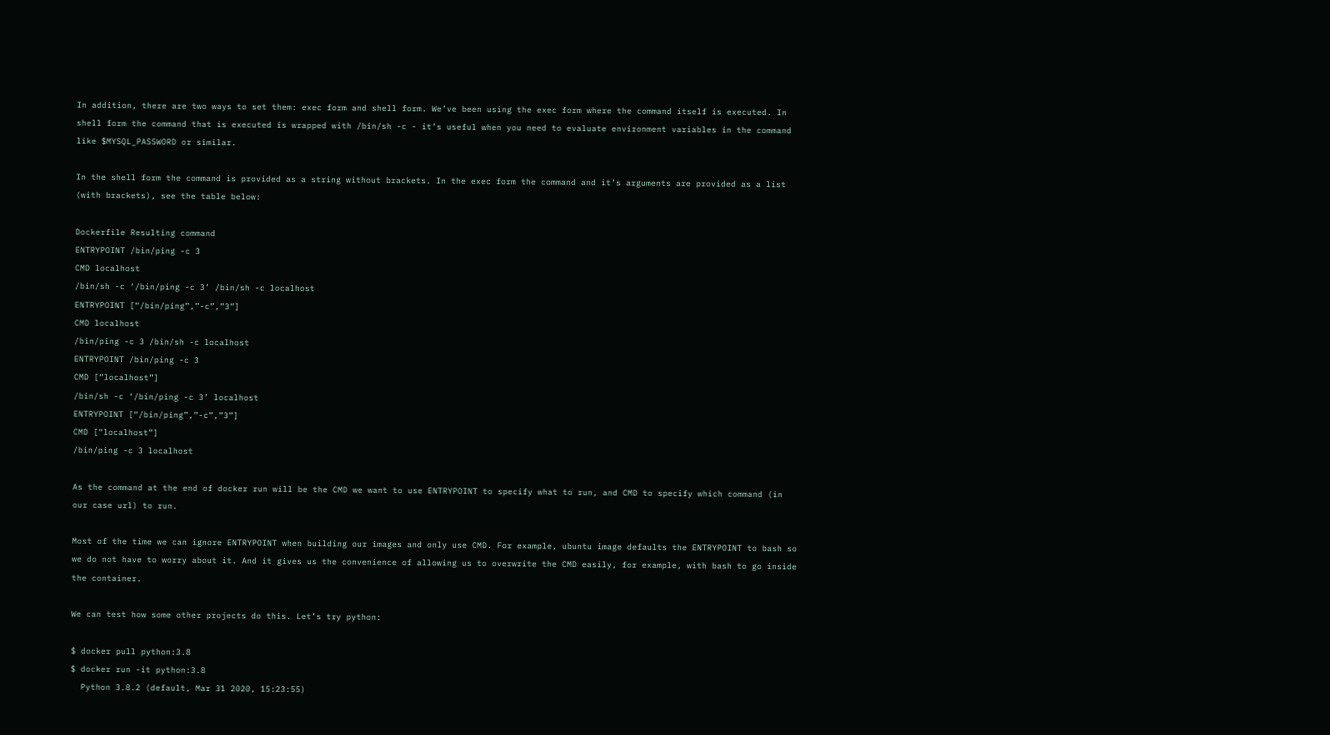In addition, there are two ways to set them: exec form and shell form. We’ve been using the exec form where the command itself is executed. In shell form the command that is executed is wrapped with /bin/sh -c - it’s useful when you need to evaluate environment variables in the command like $MYSQL_PASSWORD or similar.

In the shell form the command is provided as a string without brackets. In the exec form the command and it’s arguments are provided as a list (with brackets), see the table below:

Dockerfile Resulting command
ENTRYPOINT /bin/ping -c 3
CMD localhost
/bin/sh -c ‘/bin/ping -c 3’ /bin/sh -c localhost
ENTRYPOINT [“/bin/ping”,”-c”,”3”]
CMD localhost
/bin/ping -c 3 /bin/sh -c localhost
ENTRYPOINT /bin/ping -c 3
CMD [“localhost”]
/bin/sh -c ‘/bin/ping -c 3’ localhost
ENTRYPOINT [“/bin/ping”,”-c”,”3”]
CMD [“localhost”]
/bin/ping -c 3 localhost

As the command at the end of docker run will be the CMD we want to use ENTRYPOINT to specify what to run, and CMD to specify which command (in our case url) to run.

Most of the time we can ignore ENTRYPOINT when building our images and only use CMD. For example, ubuntu image defaults the ENTRYPOINT to bash so we do not have to worry about it. And it gives us the convenience of allowing us to overwrite the CMD easily, for example, with bash to go inside the container.

We can test how some other projects do this. Let’s try python:

$ docker pull python:3.8
$ docker run -it python:3.8
  Python 3.8.2 (default, Mar 31 2020, 15:23:55)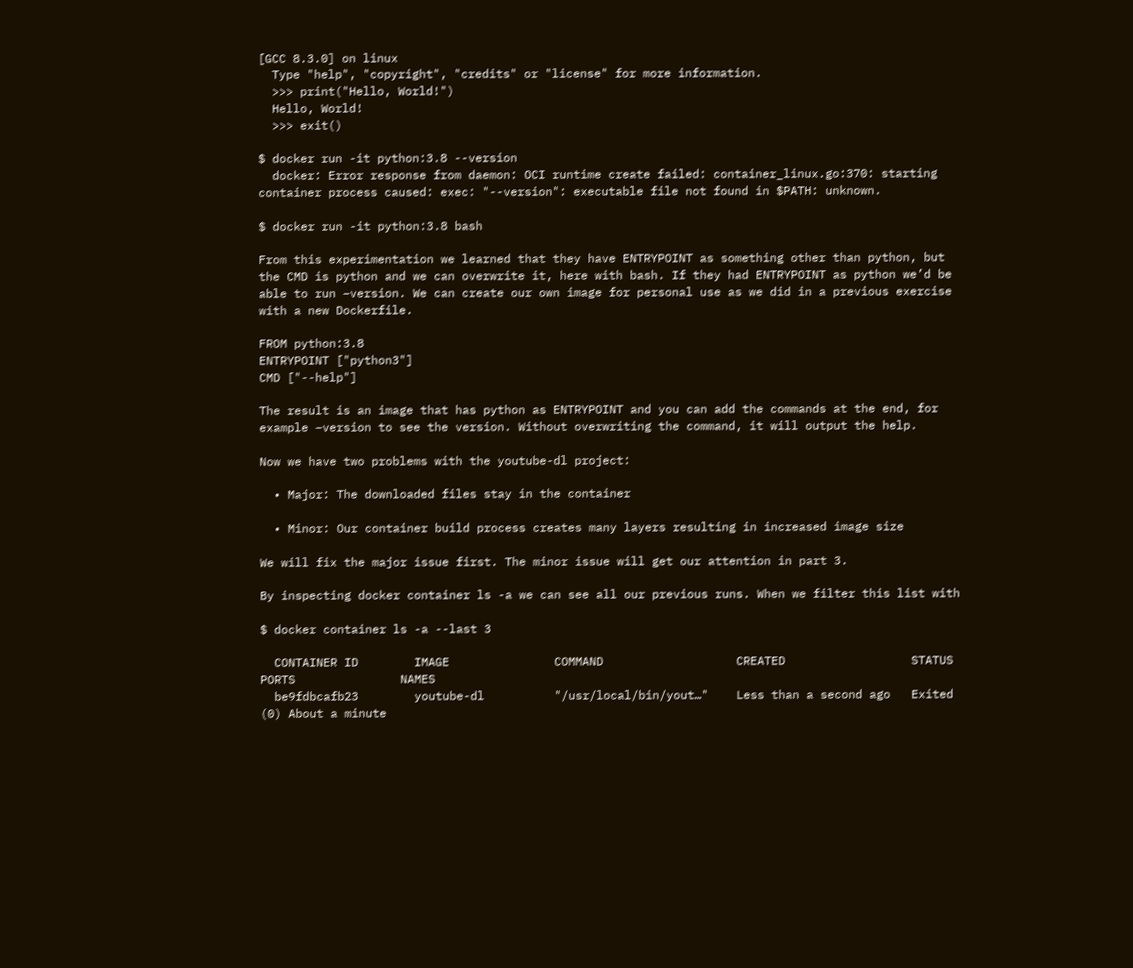[GCC 8.3.0] on linux
  Type "help", "copyright", "credits" or "license" for more information.
  >>> print("Hello, World!")
  Hello, World!
  >>> exit()

$ docker run -it python:3.8 --version
  docker: Error response from daemon: OCI runtime create failed: container_linux.go:370: starting container process caused: exec: "--version": executable file not found in $PATH: unknown.

$ docker run -it python:3.8 bash

From this experimentation we learned that they have ENTRYPOINT as something other than python, but the CMD is python and we can overwrite it, here with bash. If they had ENTRYPOINT as python we’d be able to run –version. We can create our own image for personal use as we did in a previous exercise with a new Dockerfile.

FROM python:3.8
ENTRYPOINT ["python3"]
CMD ["--help"]

The result is an image that has python as ENTRYPOINT and you can add the commands at the end, for example –version to see the version. Without overwriting the command, it will output the help.

Now we have two problems with the youtube-dl project:

  • Major: The downloaded files stay in the container

  • Minor: Our container build process creates many layers resulting in increased image size

We will fix the major issue first. The minor issue will get our attention in part 3.

By inspecting docker container ls -a we can see all our previous runs. When we filter this list with

$ docker container ls -a --last 3

  CONTAINER ID        IMAGE               COMMAND                   CREATED                  STATUS                          PORTS               NAMES
  be9fdbcafb23        youtube-dl          "/usr/local/bin/yout…"    Less than a second ago   Exited (0) About a minute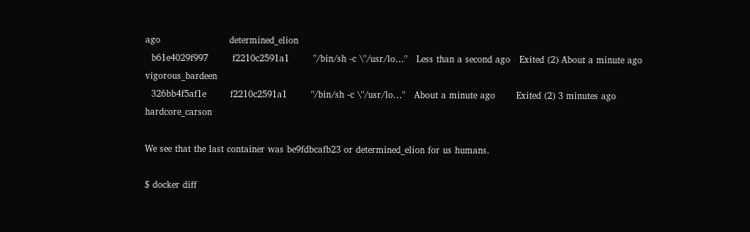ago                       determined_elion
  b61e4029f997        f2210c2591a1        "/bin/sh -c \"/usr/lo…"   Less than a second ago   Exited (2) About a minute ago                       vigorous_bardeen
  326bb4f5af1e        f2210c2591a1        "/bin/sh -c \"/usr/lo…"   About a minute ago       Exited (2) 3 minutes ago                            hardcore_carson

We see that the last container was be9fdbcafb23 or determined_elion for us humans.

$ docker diff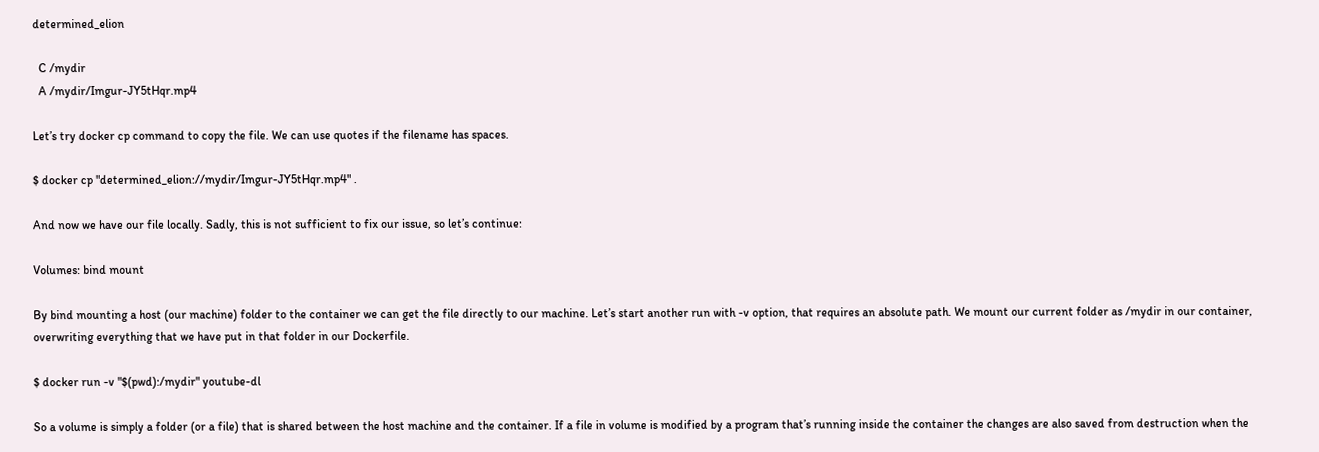determined_elion

  C /mydir
  A /mydir/Imgur-JY5tHqr.mp4

Let’s try docker cp command to copy the file. We can use quotes if the filename has spaces.

$ docker cp "determined_elion://mydir/Imgur-JY5tHqr.mp4" .

And now we have our file locally. Sadly, this is not sufficient to fix our issue, so let’s continue:

Volumes: bind mount

By bind mounting a host (our machine) folder to the container we can get the file directly to our machine. Let’s start another run with -v option, that requires an absolute path. We mount our current folder as /mydir in our container, overwriting everything that we have put in that folder in our Dockerfile.

$ docker run -v "$(pwd):/mydir" youtube-dl

So a volume is simply a folder (or a file) that is shared between the host machine and the container. If a file in volume is modified by a program that’s running inside the container the changes are also saved from destruction when the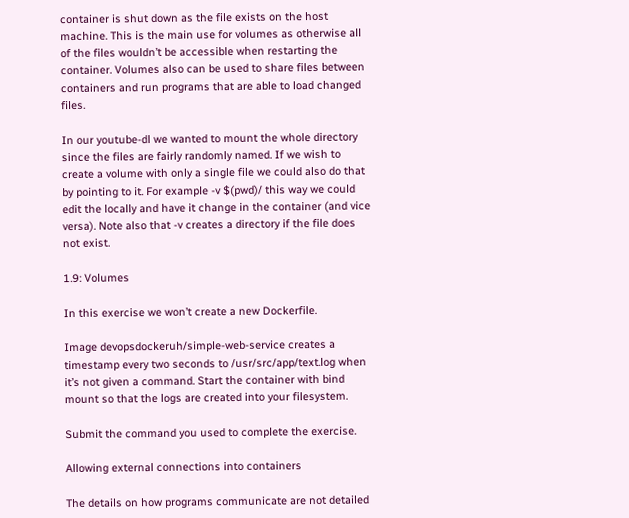container is shut down as the file exists on the host machine. This is the main use for volumes as otherwise all of the files wouldn’t be accessible when restarting the container. Volumes also can be used to share files between containers and run programs that are able to load changed files.

In our youtube-dl we wanted to mount the whole directory since the files are fairly randomly named. If we wish to create a volume with only a single file we could also do that by pointing to it. For example -v $(pwd)/ this way we could edit the locally and have it change in the container (and vice versa). Note also that -v creates a directory if the file does not exist.

1.9: Volumes

In this exercise we won’t create a new Dockerfile.

Image devopsdockeruh/simple-web-service creates a timestamp every two seconds to /usr/src/app/text.log when it’s not given a command. Start the container with bind mount so that the logs are created into your filesystem.

Submit the command you used to complete the exercise.

Allowing external connections into containers

The details on how programs communicate are not detailed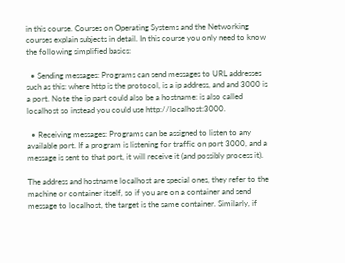in this course. Courses on Operating Systems and the Networking courses explain subjects in detail. In this course you only need to know the following simplified basics:

  • Sending messages: Programs can send messages to URL addresses such as this: where http is the protocol, is a ip address, and and 3000 is a port. Note the ip part could also be a hostname: is also called localhost so instead you could use http://localhost:3000.

  • Receiving messages: Programs can be assigned to listen to any available port. If a program is listening for traffic on port 3000, and a message is sent to that port, it will receive it (and possibly process it).

The address and hostname localhost are special ones, they refer to the machine or container itself, so if you are on a container and send message to localhost, the target is the same container. Similarly, if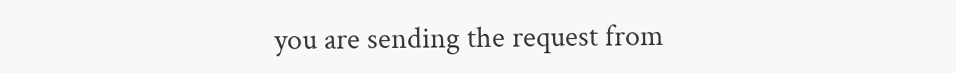you are sending the request from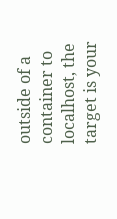outside of a container to localhost, the target is your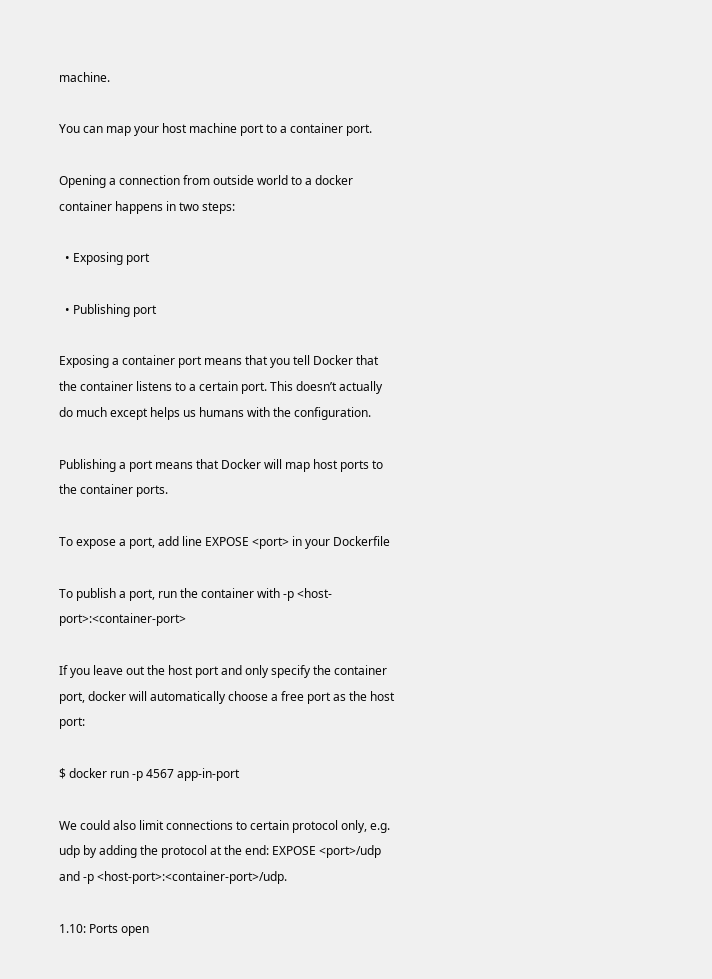machine.

You can map your host machine port to a container port.

Opening a connection from outside world to a docker container happens in two steps:

  • Exposing port

  • Publishing port

Exposing a container port means that you tell Docker that the container listens to a certain port. This doesn’t actually do much except helps us humans with the configuration.

Publishing a port means that Docker will map host ports to the container ports.

To expose a port, add line EXPOSE <port> in your Dockerfile

To publish a port, run the container with -p <host-port>:<container-port>

If you leave out the host port and only specify the container port, docker will automatically choose a free port as the host port:

$ docker run -p 4567 app-in-port

We could also limit connections to certain protocol only, e.g. udp by adding the protocol at the end: EXPOSE <port>/udp and -p <host-port>:<container-port>/udp.

1.10: Ports open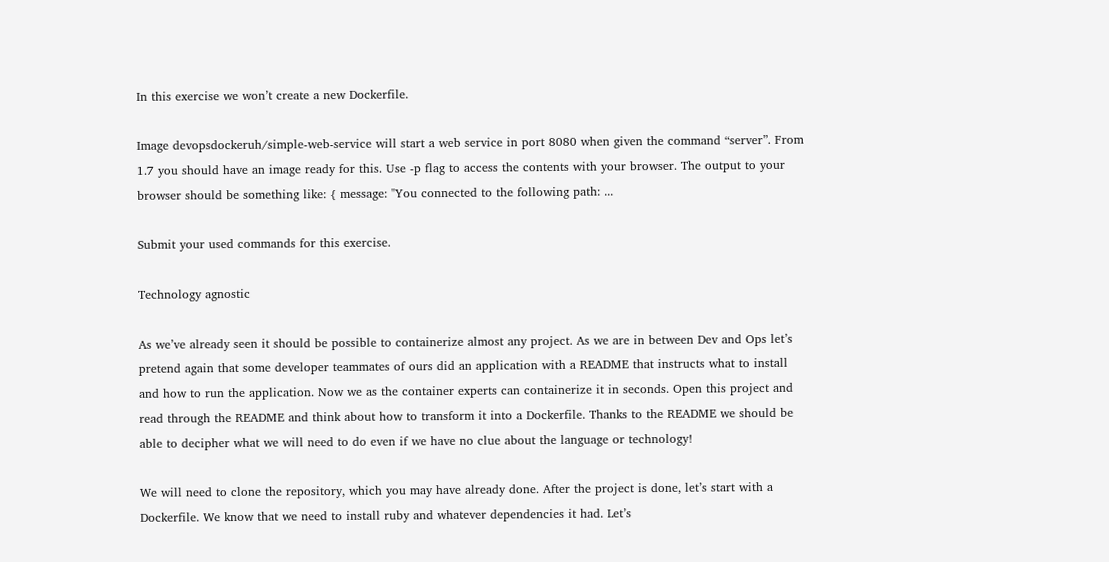In this exercise we won’t create a new Dockerfile.

Image devopsdockeruh/simple-web-service will start a web service in port 8080 when given the command “server”. From 1.7 you should have an image ready for this. Use -p flag to access the contents with your browser. The output to your browser should be something like: { message: "You connected to the following path: ...

Submit your used commands for this exercise.

Technology agnostic

As we’ve already seen it should be possible to containerize almost any project. As we are in between Dev and Ops let’s pretend again that some developer teammates of ours did an application with a README that instructs what to install and how to run the application. Now we as the container experts can containerize it in seconds. Open this project and read through the README and think about how to transform it into a Dockerfile. Thanks to the README we should be able to decipher what we will need to do even if we have no clue about the language or technology!

We will need to clone the repository, which you may have already done. After the project is done, let’s start with a Dockerfile. We know that we need to install ruby and whatever dependencies it had. Let’s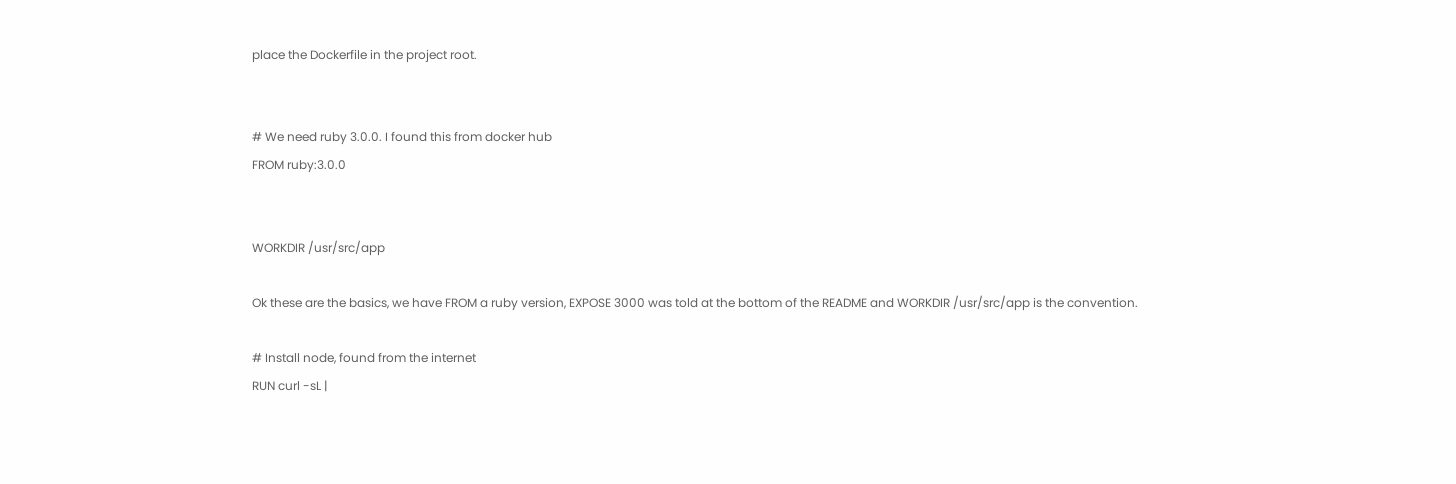place the Dockerfile in the project root.


# We need ruby 3.0.0. I found this from docker hub
FROM ruby:3.0.0


WORKDIR /usr/src/app

Ok these are the basics, we have FROM a ruby version, EXPOSE 3000 was told at the bottom of the README and WORKDIR /usr/src/app is the convention.

# Install node, found from the internet
RUN curl -sL |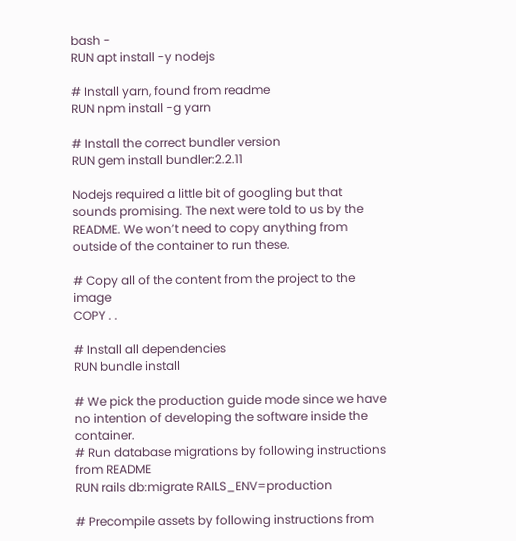bash -
RUN apt install -y nodejs

# Install yarn, found from readme
RUN npm install -g yarn

# Install the correct bundler version
RUN gem install bundler:2.2.11

Nodejs required a little bit of googling but that sounds promising. The next were told to us by the README. We won’t need to copy anything from outside of the container to run these.

# Copy all of the content from the project to the image
COPY . .

# Install all dependencies
RUN bundle install

# We pick the production guide mode since we have no intention of developing the software inside the container.
# Run database migrations by following instructions from README
RUN rails db:migrate RAILS_ENV=production

# Precompile assets by following instructions from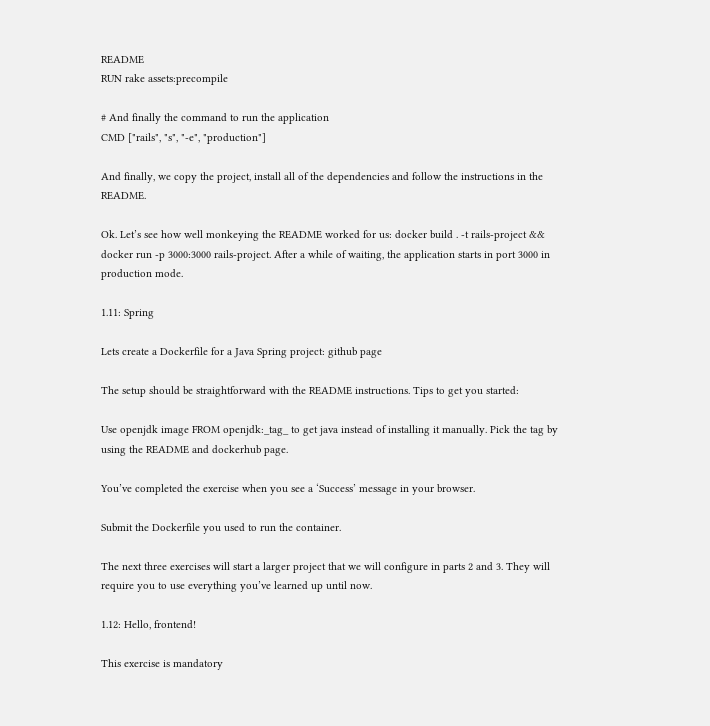README
RUN rake assets:precompile

# And finally the command to run the application
CMD ["rails", "s", "-e", "production"]

And finally, we copy the project, install all of the dependencies and follow the instructions in the README.

Ok. Let’s see how well monkeying the README worked for us: docker build . -t rails-project && docker run -p 3000:3000 rails-project. After a while of waiting, the application starts in port 3000 in production mode.

1.11: Spring

Lets create a Dockerfile for a Java Spring project: github page

The setup should be straightforward with the README instructions. Tips to get you started:

Use openjdk image FROM openjdk:_tag_ to get java instead of installing it manually. Pick the tag by using the README and dockerhub page.

You’ve completed the exercise when you see a ‘Success’ message in your browser.

Submit the Dockerfile you used to run the container.

The next three exercises will start a larger project that we will configure in parts 2 and 3. They will require you to use everything you’ve learned up until now.

1.12: Hello, frontend!

This exercise is mandatory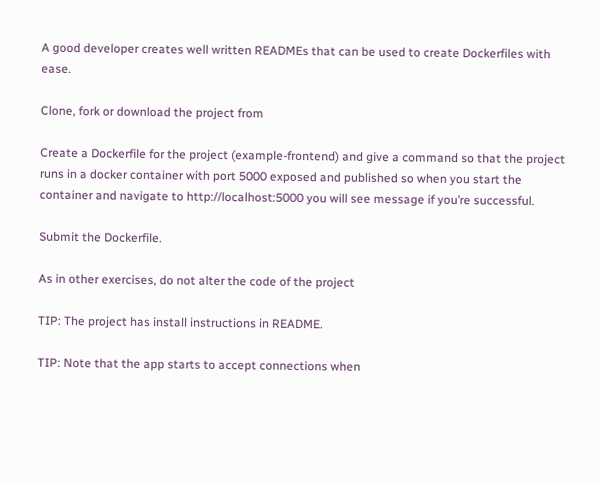A good developer creates well written READMEs that can be used to create Dockerfiles with ease.

Clone, fork or download the project from

Create a Dockerfile for the project (example-frontend) and give a command so that the project runs in a docker container with port 5000 exposed and published so when you start the container and navigate to http://localhost:5000 you will see message if you’re successful.

Submit the Dockerfile.

As in other exercises, do not alter the code of the project

TIP: The project has install instructions in README.

TIP: Note that the app starts to accept connections when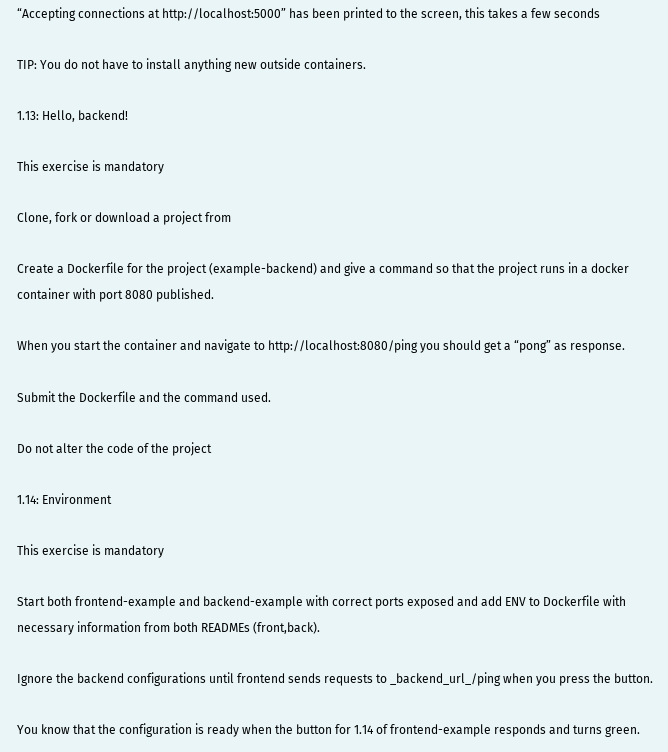“Accepting connections at http://localhost:5000” has been printed to the screen, this takes a few seconds

TIP: You do not have to install anything new outside containers.

1.13: Hello, backend!

This exercise is mandatory

Clone, fork or download a project from

Create a Dockerfile for the project (example-backend) and give a command so that the project runs in a docker container with port 8080 published.

When you start the container and navigate to http://localhost:8080/ping you should get a “pong” as response.

Submit the Dockerfile and the command used.

Do not alter the code of the project

1.14: Environment

This exercise is mandatory

Start both frontend-example and backend-example with correct ports exposed and add ENV to Dockerfile with necessary information from both READMEs (front,back).

Ignore the backend configurations until frontend sends requests to _backend_url_/ping when you press the button.

You know that the configuration is ready when the button for 1.14 of frontend-example responds and turns green.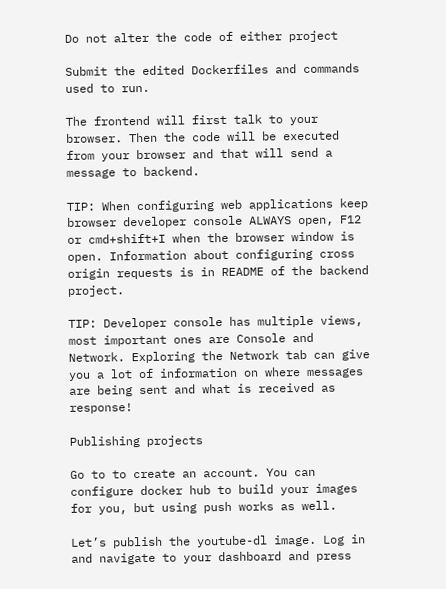Do not alter the code of either project

Submit the edited Dockerfiles and commands used to run.

The frontend will first talk to your browser. Then the code will be executed from your browser and that will send a message to backend.

TIP: When configuring web applications keep browser developer console ALWAYS open, F12 or cmd+shift+I when the browser window is open. Information about configuring cross origin requests is in README of the backend project.

TIP: Developer console has multiple views, most important ones are Console and Network. Exploring the Network tab can give you a lot of information on where messages are being sent and what is received as response!

Publishing projects

Go to to create an account. You can configure docker hub to build your images for you, but using push works as well.

Let’s publish the youtube-dl image. Log in and navigate to your dashboard and press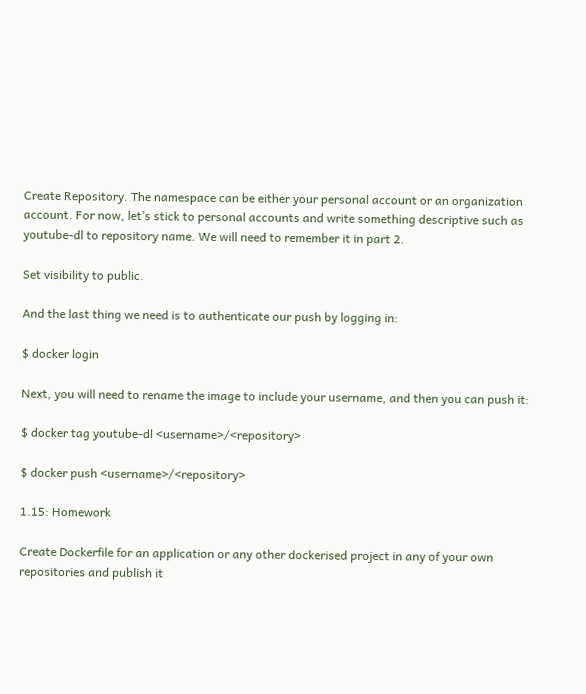Create Repository. The namespace can be either your personal account or an organization account. For now, let’s stick to personal accounts and write something descriptive such as youtube-dl to repository name. We will need to remember it in part 2.

Set visibility to public.

And the last thing we need is to authenticate our push by logging in:

$ docker login

Next, you will need to rename the image to include your username, and then you can push it:

$ docker tag youtube-dl <username>/<repository>

$ docker push <username>/<repository>

1.15: Homework

Create Dockerfile for an application or any other dockerised project in any of your own repositories and publish it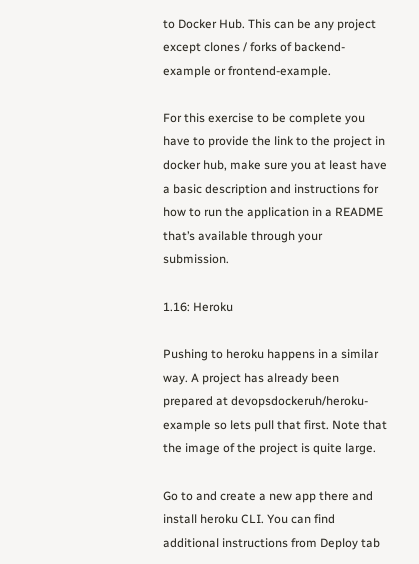to Docker Hub. This can be any project except clones / forks of backend-example or frontend-example.

For this exercise to be complete you have to provide the link to the project in docker hub, make sure you at least have a basic description and instructions for how to run the application in a README that’s available through your submission.

1.16: Heroku

Pushing to heroku happens in a similar way. A project has already been prepared at devopsdockeruh/heroku-example so lets pull that first. Note that the image of the project is quite large.

Go to and create a new app there and install heroku CLI. You can find additional instructions from Deploy tab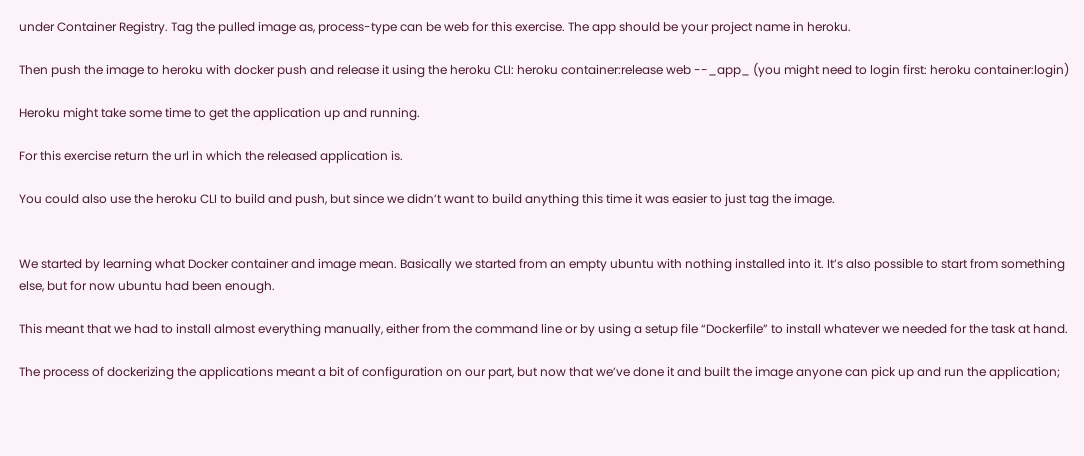under Container Registry. Tag the pulled image as, process-type can be web for this exercise. The app should be your project name in heroku.

Then push the image to heroku with docker push and release it using the heroku CLI: heroku container:release web --_app_ (you might need to login first: heroku container:login)

Heroku might take some time to get the application up and running.

For this exercise return the url in which the released application is.

You could also use the heroku CLI to build and push, but since we didn’t want to build anything this time it was easier to just tag the image.


We started by learning what Docker container and image mean. Basically we started from an empty ubuntu with nothing installed into it. It’s also possible to start from something else, but for now ubuntu had been enough.

This meant that we had to install almost everything manually, either from the command line or by using a setup file “Dockerfile” to install whatever we needed for the task at hand.

The process of dockerizing the applications meant a bit of configuration on our part, but now that we’ve done it and built the image anyone can pick up and run the application;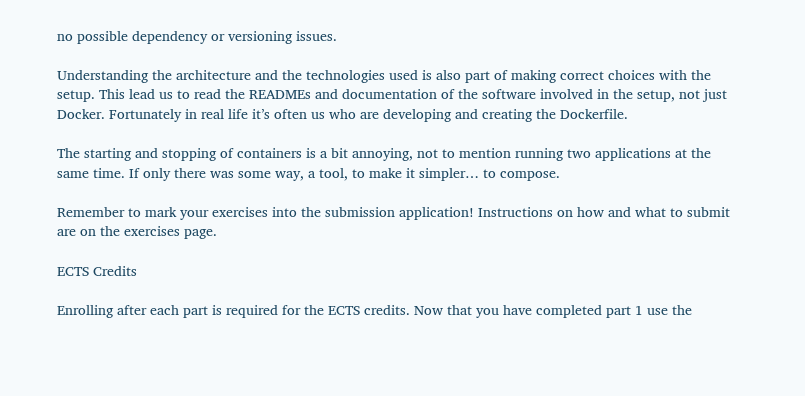no possible dependency or versioning issues.

Understanding the architecture and the technologies used is also part of making correct choices with the setup. This lead us to read the READMEs and documentation of the software involved in the setup, not just Docker. Fortunately in real life it’s often us who are developing and creating the Dockerfile.

The starting and stopping of containers is a bit annoying, not to mention running two applications at the same time. If only there was some way, a tool, to make it simpler… to compose.

Remember to mark your exercises into the submission application! Instructions on how and what to submit are on the exercises page.

ECTS Credits

Enrolling after each part is required for the ECTS credits. Now that you have completed part 1 use the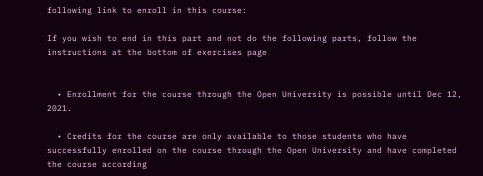following link to enroll in this course:

If you wish to end in this part and not do the following parts, follow the instructions at the bottom of exercises page


  • Enrollment for the course through the Open University is possible until Dec 12, 2021.

  • Credits for the course are only available to those students who have successfully enrolled on the course through the Open University and have completed the course according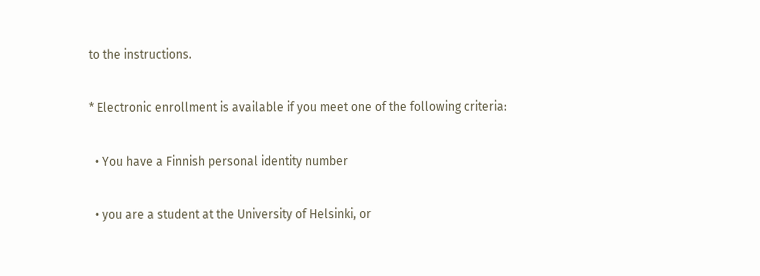to the instructions.

* Electronic enrollment is available if you meet one of the following criteria:

  • You have a Finnish personal identity number

  • you are a student at the University of Helsinki, or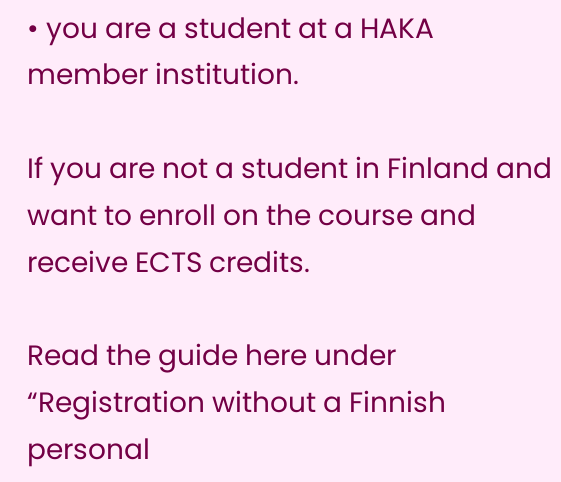• you are a student at a HAKA member institution.

If you are not a student in Finland and want to enroll on the course and receive ECTS credits.

Read the guide here under “Registration without a Finnish personal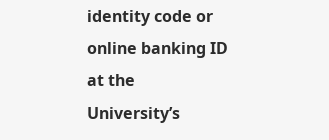identity code or online banking ID at the University’s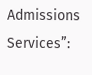Admissions Services”: